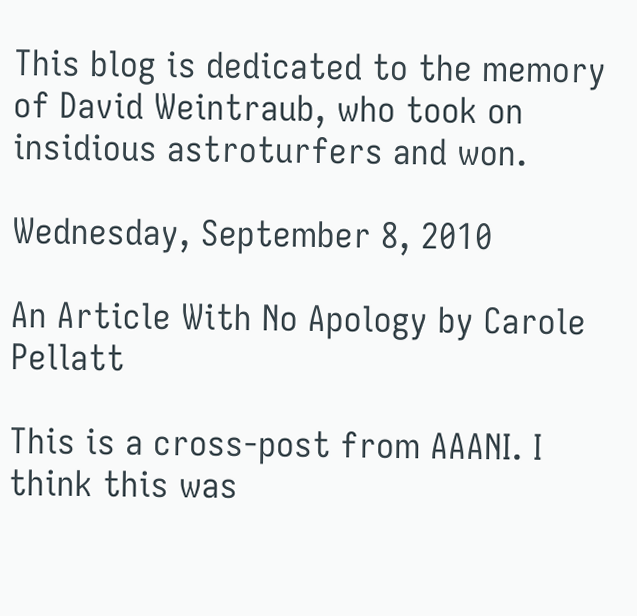This blog is dedicated to the memory of David Weintraub, who took on insidious astroturfers and won.

Wednesday, September 8, 2010

An Article With No Apology by Carole Pellatt

This is a cross-post from AAANI. I think this was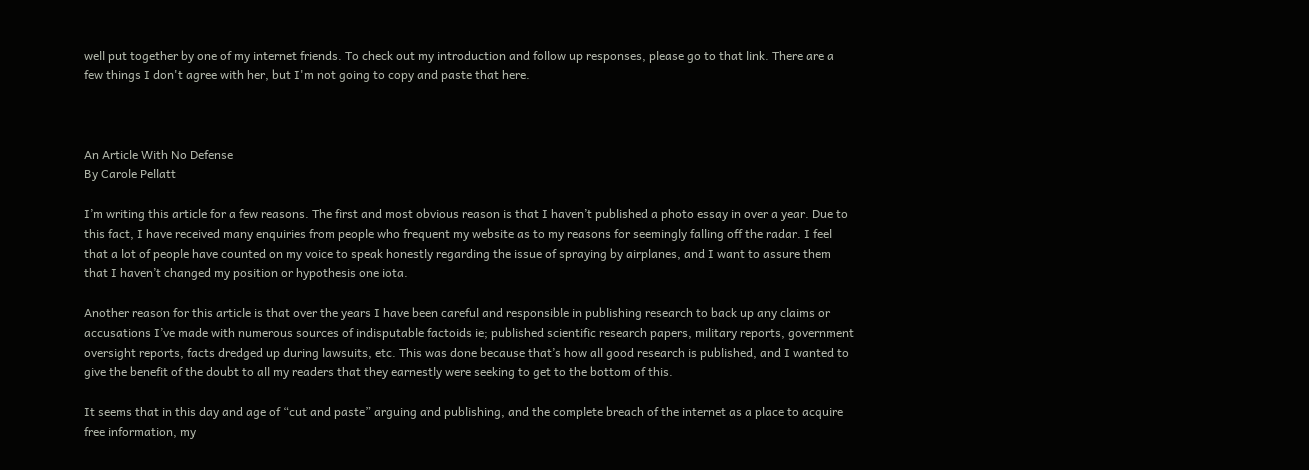well put together by one of my internet friends. To check out my introduction and follow up responses, please go to that link. There are a few things I don't agree with her, but I'm not going to copy and paste that here.



An Article With No Defense
By Carole Pellatt

I’m writing this article for a few reasons. The first and most obvious reason is that I haven’t published a photo essay in over a year. Due to this fact, I have received many enquiries from people who frequent my website as to my reasons for seemingly falling off the radar. I feel that a lot of people have counted on my voice to speak honestly regarding the issue of spraying by airplanes, and I want to assure them that I haven’t changed my position or hypothesis one iota.

Another reason for this article is that over the years I have been careful and responsible in publishing research to back up any claims or accusations I’ve made with numerous sources of indisputable factoids ie; published scientific research papers, military reports, government oversight reports, facts dredged up during lawsuits, etc. This was done because that’s how all good research is published, and I wanted to give the benefit of the doubt to all my readers that they earnestly were seeking to get to the bottom of this.

It seems that in this day and age of “cut and paste” arguing and publishing, and the complete breach of the internet as a place to acquire free information, my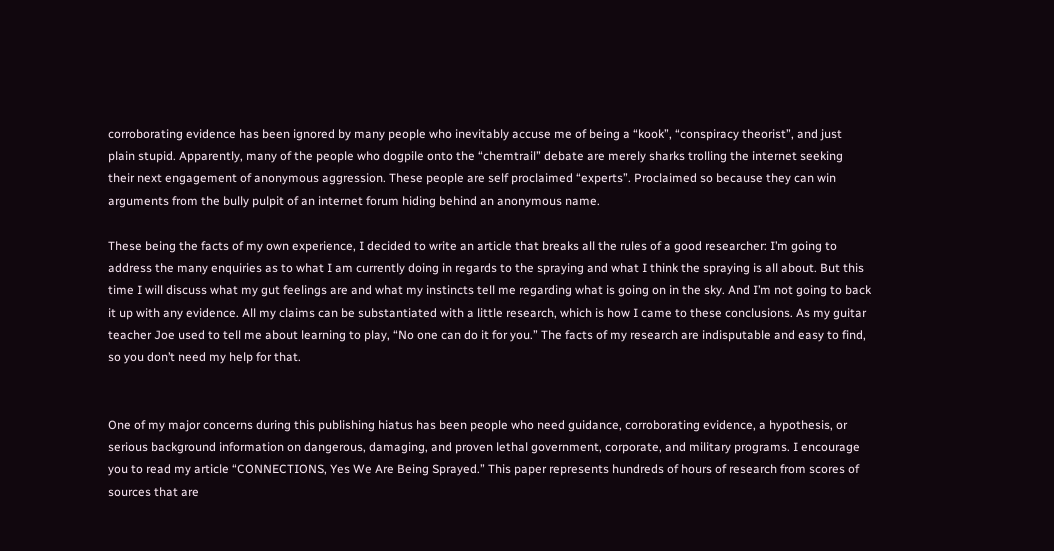corroborating evidence has been ignored by many people who inevitably accuse me of being a “kook”, “conspiracy theorist”, and just plain stupid. Apparently, many of the people who dogpile onto the “chemtrail” debate are merely sharks trolling the internet seeking their next engagement of anonymous aggression. These people are self proclaimed “experts”. Proclaimed so because they can win arguments from the bully pulpit of an internet forum hiding behind an anonymous name.

These being the facts of my own experience, I decided to write an article that breaks all the rules of a good researcher: I’m going to address the many enquiries as to what I am currently doing in regards to the spraying and what I think the spraying is all about. But this time I will discuss what my gut feelings are and what my instincts tell me regarding what is going on in the sky. And I’m not going to back it up with any evidence. All my claims can be substantiated with a little research, which is how I came to these conclusions. As my guitar teacher Joe used to tell me about learning to play, “No one can do it for you.” The facts of my research are indisputable and easy to find, so you don’t need my help for that.


One of my major concerns during this publishing hiatus has been people who need guidance, corroborating evidence, a hypothesis, or serious background information on dangerous, damaging, and proven lethal government, corporate, and military programs. I encourage you to read my article “CONNECTIONS, Yes We Are Being Sprayed.” This paper represents hundreds of hours of research from scores of sources that are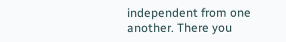independent from one another. There you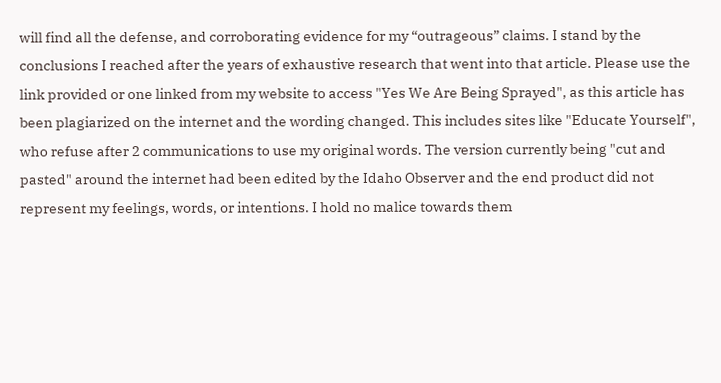will find all the defense, and corroborating evidence for my “outrageous” claims. I stand by the conclusions I reached after the years of exhaustive research that went into that article. Please use the link provided or one linked from my website to access "Yes We Are Being Sprayed", as this article has been plagiarized on the internet and the wording changed. This includes sites like "Educate Yourself", who refuse after 2 communications to use my original words. The version currently being "cut and pasted" around the internet had been edited by the Idaho Observer and the end product did not represent my feelings, words, or intentions. I hold no malice towards them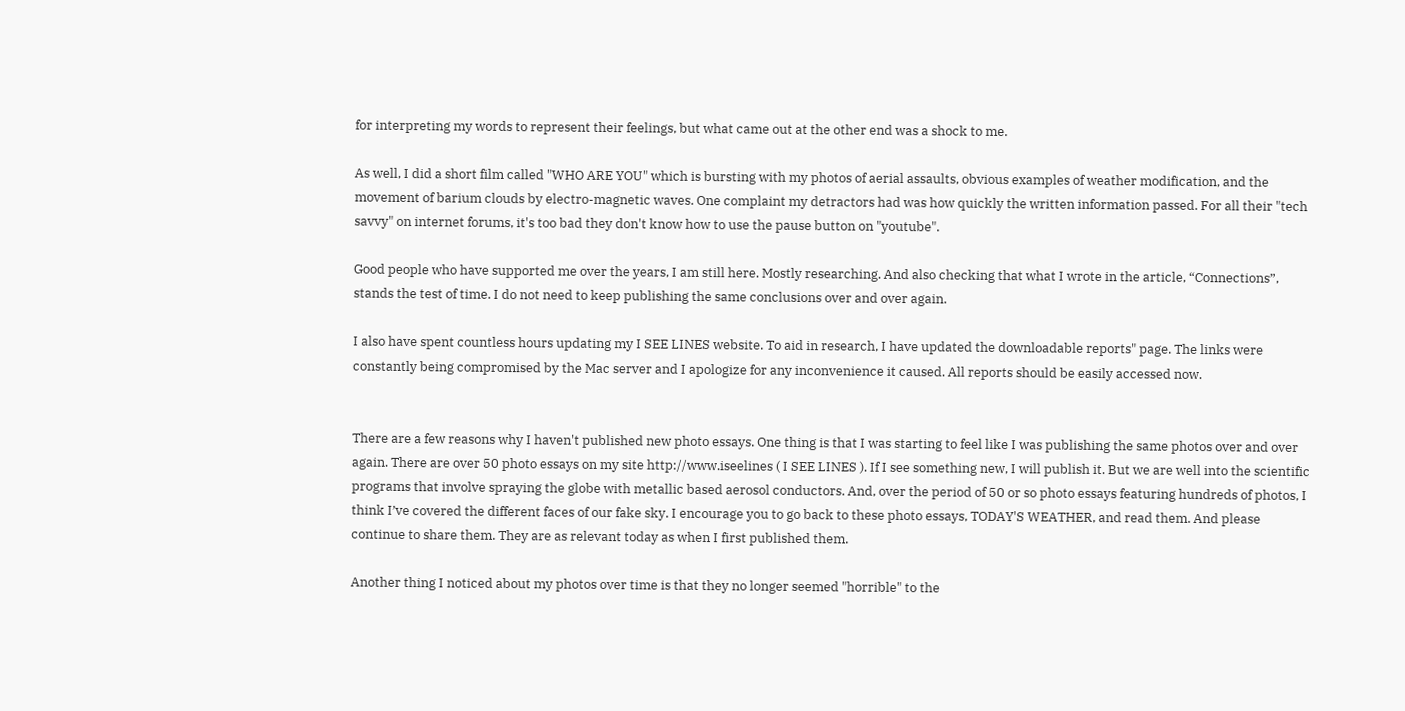for interpreting my words to represent their feelings, but what came out at the other end was a shock to me.

As well, I did a short film called "WHO ARE YOU" which is bursting with my photos of aerial assaults, obvious examples of weather modification, and the movement of barium clouds by electro-magnetic waves. One complaint my detractors had was how quickly the written information passed. For all their "tech savvy" on internet forums, it's too bad they don't know how to use the pause button on "youtube".

Good people who have supported me over the years, I am still here. Mostly researching. And also checking that what I wrote in the article, “Connections”, stands the test of time. I do not need to keep publishing the same conclusions over and over again.

I also have spent countless hours updating my I SEE LINES website. To aid in research, I have updated the downloadable reports" page. The links were constantly being compromised by the Mac server and I apologize for any inconvenience it caused. All reports should be easily accessed now.


There are a few reasons why I haven't published new photo essays. One thing is that I was starting to feel like I was publishing the same photos over and over again. There are over 50 photo essays on my site http://www.iseelines ( I SEE LINES ). If I see something new, I will publish it. But we are well into the scientific programs that involve spraying the globe with metallic based aerosol conductors. And, over the period of 50 or so photo essays featuring hundreds of photos, I think I’ve covered the different faces of our fake sky. I encourage you to go back to these photo essays, TODAY'S WEATHER, and read them. And please continue to share them. They are as relevant today as when I first published them.

Another thing I noticed about my photos over time is that they no longer seemed "horrible" to the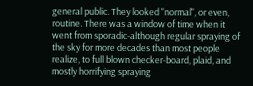general public. They looked "normal", or even, routine. There was a window of time when it went from sporadic-although regular spraying of the sky for more decades than most people realize, to full blown checker-board, plaid, and mostly horrifying spraying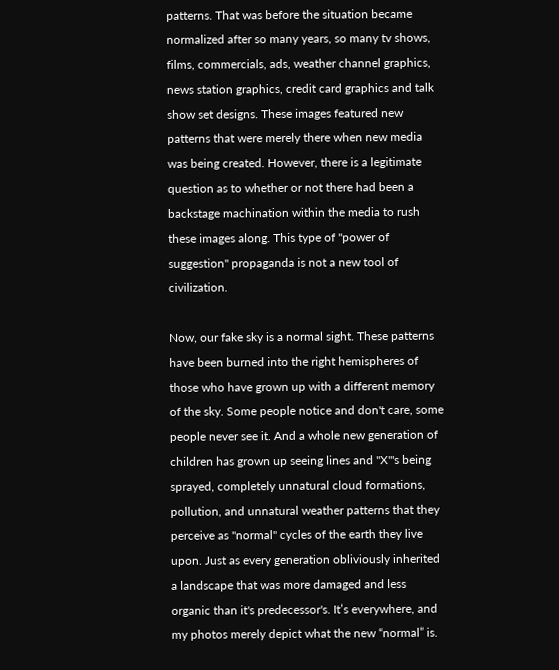patterns. That was before the situation became normalized after so many years, so many tv shows, films, commercials, ads, weather channel graphics, news station graphics, credit card graphics and talk show set designs. These images featured new patterns that were merely there when new media was being created. However, there is a legitimate question as to whether or not there had been a backstage machination within the media to rush these images along. This type of "power of suggestion" propaganda is not a new tool of civilization.

Now, our fake sky is a normal sight. These patterns have been burned into the right hemispheres of those who have grown up with a different memory of the sky. Some people notice and don't care, some people never see it. And a whole new generation of children has grown up seeing lines and "X"'s being sprayed, completely unnatural cloud formations, pollution, and unnatural weather patterns that they perceive as "normal" cycles of the earth they live upon. Just as every generation obliviously inherited a landscape that was more damaged and less organic than it's predecessor's. It’s everywhere, and my photos merely depict what the new “normal” is.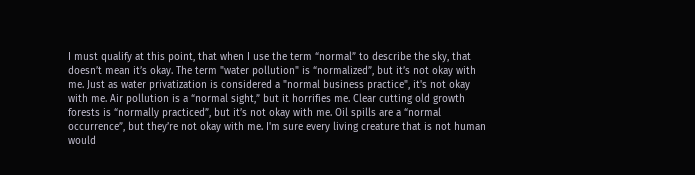I must qualify at this point, that when I use the term “normal” to describe the sky, that doesn’t mean it’s okay. The term "water pollution" is “normalized”, but it’s not okay with me. Just as water privatization is considered a "normal business practice", it's not okay with me. Air pollution is a “normal sight,” but it horrifies me. Clear cutting old growth forests is “normally practiced”, but it’s not okay with me. Oil spills are a “normal occurrence”, but they’re not okay with me. I'm sure every living creature that is not human would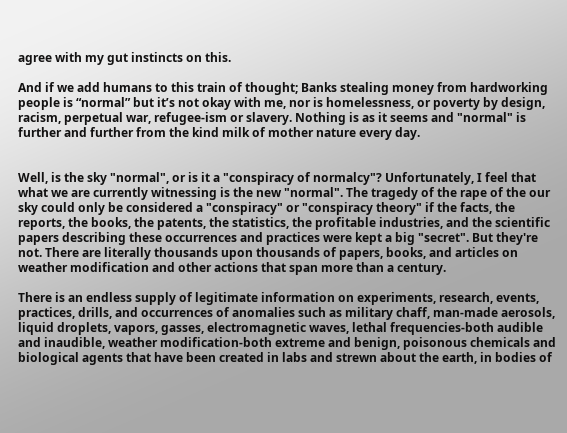agree with my gut instincts on this.

And if we add humans to this train of thought; Banks stealing money from hardworking people is “normal” but it’s not okay with me, nor is homelessness, or poverty by design, racism, perpetual war, refugee-ism or slavery. Nothing is as it seems and "normal" is further and further from the kind milk of mother nature every day.


Well, is the sky "normal", or is it a "conspiracy of normalcy"? Unfortunately, I feel that what we are currently witnessing is the new "normal". The tragedy of the rape of the our sky could only be considered a "conspiracy" or "conspiracy theory" if the facts, the reports, the books, the patents, the statistics, the profitable industries, and the scientific papers describing these occurrences and practices were kept a big "secret". But they're not. There are literally thousands upon thousands of papers, books, and articles on weather modification and other actions that span more than a century.

There is an endless supply of legitimate information on experiments, research, events, practices, drills, and occurrences of anomalies such as military chaff, man-made aerosols, liquid droplets, vapors, gasses, electromagnetic waves, lethal frequencies-both audible and inaudible, weather modification-both extreme and benign, poisonous chemicals and biological agents that have been created in labs and strewn about the earth, in bodies of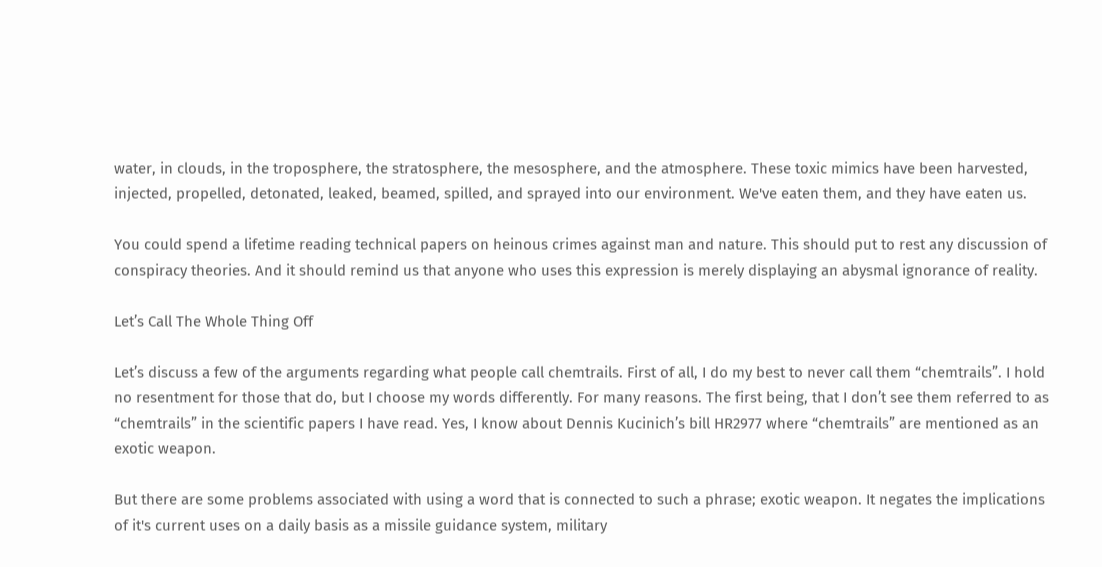water, in clouds, in the troposphere, the stratosphere, the mesosphere, and the atmosphere. These toxic mimics have been harvested, injected, propelled, detonated, leaked, beamed, spilled, and sprayed into our environment. We've eaten them, and they have eaten us.

You could spend a lifetime reading technical papers on heinous crimes against man and nature. This should put to rest any discussion of conspiracy theories. And it should remind us that anyone who uses this expression is merely displaying an abysmal ignorance of reality.

Let’s Call The Whole Thing Off

Let’s discuss a few of the arguments regarding what people call chemtrails. First of all, I do my best to never call them “chemtrails”. I hold no resentment for those that do, but I choose my words differently. For many reasons. The first being, that I don’t see them referred to as “chemtrails” in the scientific papers I have read. Yes, I know about Dennis Kucinich’s bill HR2977 where “chemtrails” are mentioned as an exotic weapon.

But there are some problems associated with using a word that is connected to such a phrase; exotic weapon. It negates the implications of it's current uses on a daily basis as a missile guidance system, military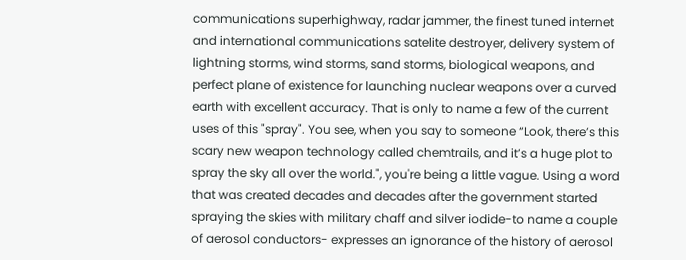communications superhighway, radar jammer, the finest tuned internet and international communications satelite destroyer, delivery system of lightning storms, wind storms, sand storms, biological weapons, and perfect plane of existence for launching nuclear weapons over a curved earth with excellent accuracy. That is only to name a few of the current uses of this "spray". You see, when you say to someone “Look, there’s this scary new weapon technology called chemtrails, and it’s a huge plot to spray the sky all over the world.", you're being a little vague. Using a word that was created decades and decades after the government started spraying the skies with military chaff and silver iodide-to name a couple of aerosol conductors- expresses an ignorance of the history of aerosol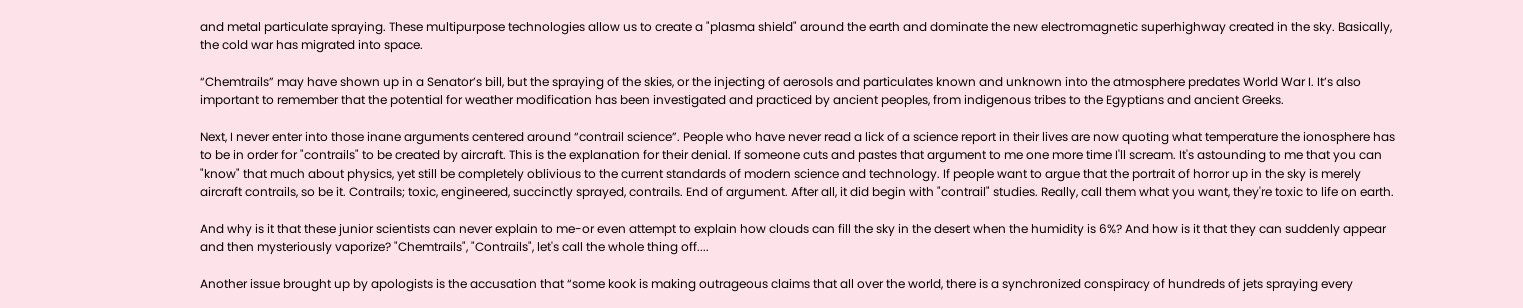and metal particulate spraying. These multipurpose technologies allow us to create a "plasma shield" around the earth and dominate the new electromagnetic superhighway created in the sky. Basically, the cold war has migrated into space.

“Chemtrails” may have shown up in a Senator’s bill, but the spraying of the skies, or the injecting of aerosols and particulates known and unknown into the atmosphere predates World War I. It’s also important to remember that the potential for weather modification has been investigated and practiced by ancient peoples, from indigenous tribes to the Egyptians and ancient Greeks.

Next, I never enter into those inane arguments centered around “contrail science”. People who have never read a lick of a science report in their lives are now quoting what temperature the ionosphere has to be in order for "contrails" to be created by aircraft. This is the explanation for their denial. If someone cuts and pastes that argument to me one more time I'll scream. It's astounding to me that you can "know" that much about physics, yet still be completely oblivious to the current standards of modern science and technology. If people want to argue that the portrait of horror up in the sky is merely aircraft contrails, so be it. Contrails; toxic, engineered, succinctly sprayed, contrails. End of argument. After all, it did begin with "contrail" studies. Really, call them what you want, they're toxic to life on earth.

And why is it that these junior scientists can never explain to me-or even attempt to explain how clouds can fill the sky in the desert when the humidity is 6%? And how is it that they can suddenly appear and then mysteriously vaporize? "Chemtrails", "Contrails", let's call the whole thing off....

Another issue brought up by apologists is the accusation that “some kook is making outrageous claims that all over the world, there is a synchronized conspiracy of hundreds of jets spraying every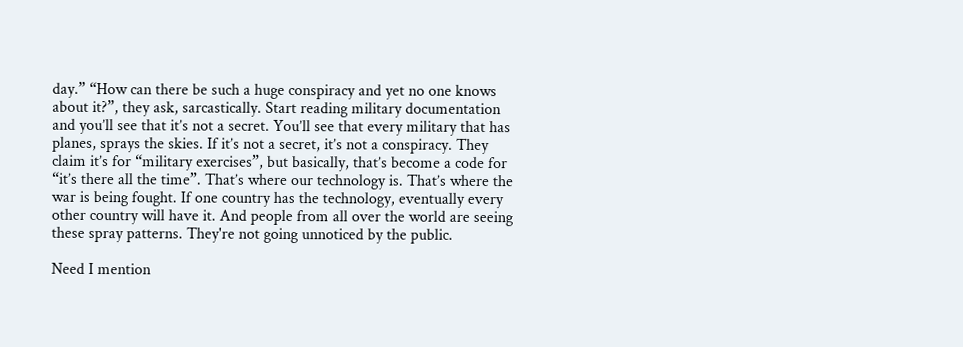day.” “How can there be such a huge conspiracy and yet no one knows about it?”, they ask, sarcastically. Start reading military documentation and you’ll see that it’s not a secret. You’ll see that every military that has planes, sprays the skies. If it’s not a secret, it’s not a conspiracy. They claim it’s for “military exercises”, but basically, that’s become a code for “it’s there all the time”. That’s where our technology is. That’s where the war is being fought. If one country has the technology, eventually every other country will have it. And people from all over the world are seeing these spray patterns. They're not going unnoticed by the public.

Need I mention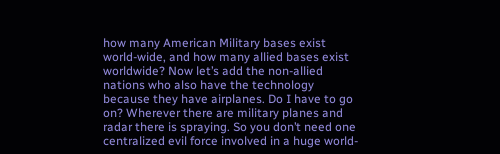how many American Military bases exist world-wide, and how many allied bases exist worldwide? Now let’s add the non-allied nations who also have the technology because they have airplanes. Do I have to go on? Wherever there are military planes and radar there is spraying. So you don’t need one centralized evil force involved in a huge world-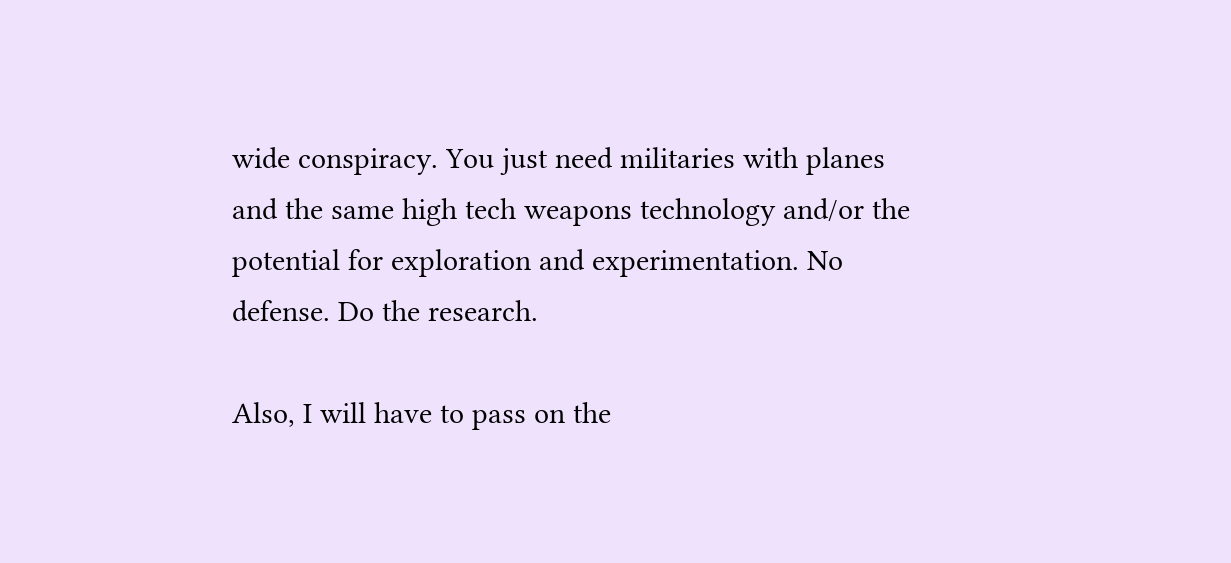wide conspiracy. You just need militaries with planes and the same high tech weapons technology and/or the potential for exploration and experimentation. No defense. Do the research.

Also, I will have to pass on the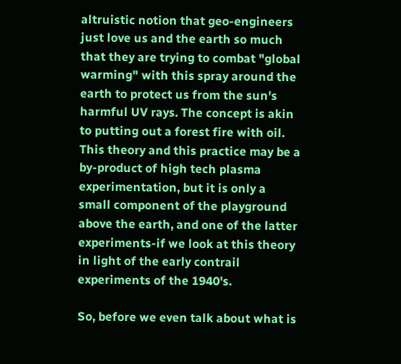altruistic notion that geo-engineers just love us and the earth so much that they are trying to combat "global warming" with this spray around the earth to protect us from the sun's harmful UV rays. The concept is akin to putting out a forest fire with oil. This theory and this practice may be a by-product of high tech plasma experimentation, but it is only a small component of the playground above the earth, and one of the latter experiments-if we look at this theory in light of the early contrail experiments of the 1940's.

So, before we even talk about what is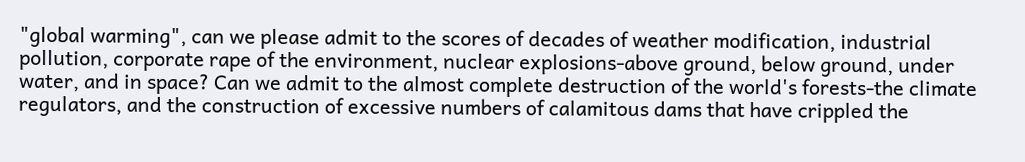"global warming", can we please admit to the scores of decades of weather modification, industrial pollution, corporate rape of the environment, nuclear explosions-above ground, below ground, under water, and in space? Can we admit to the almost complete destruction of the world's forests-the climate regulators, and the construction of excessive numbers of calamitous dams that have crippled the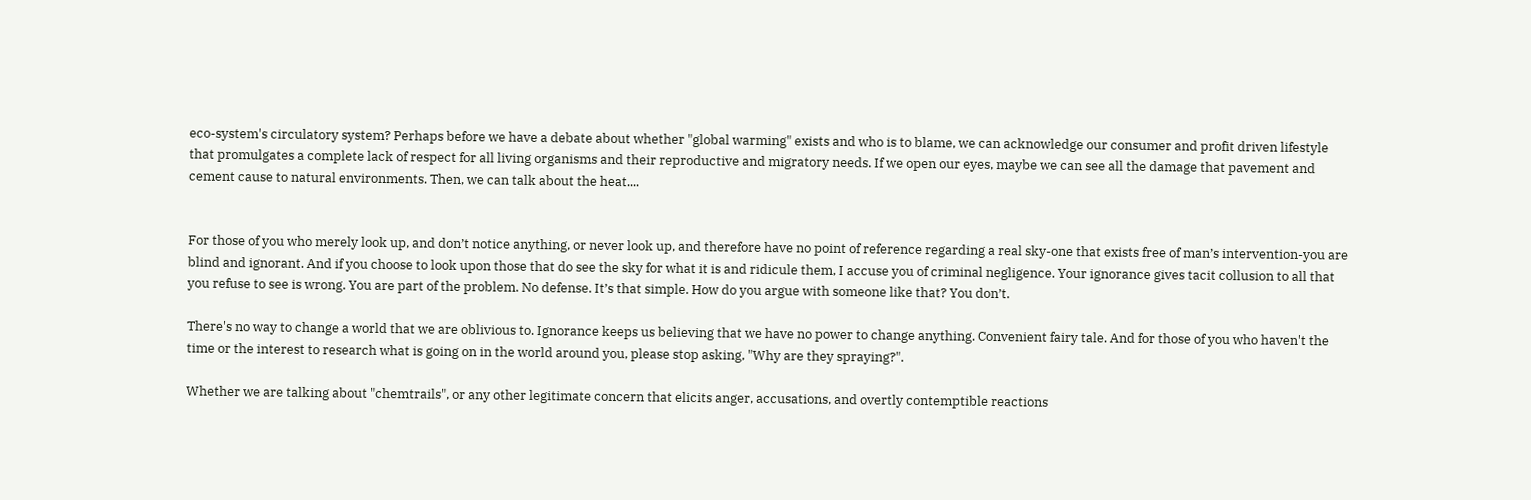eco-system's circulatory system? Perhaps before we have a debate about whether "global warming" exists and who is to blame, we can acknowledge our consumer and profit driven lifestyle that promulgates a complete lack of respect for all living organisms and their reproductive and migratory needs. If we open our eyes, maybe we can see all the damage that pavement and cement cause to natural environments. Then, we can talk about the heat....


For those of you who merely look up, and don’t notice anything, or never look up, and therefore have no point of reference regarding a real sky-one that exists free of man’s intervention-you are blind and ignorant. And if you choose to look upon those that do see the sky for what it is and ridicule them, I accuse you of criminal negligence. Your ignorance gives tacit collusion to all that you refuse to see is wrong. You are part of the problem. No defense. It’s that simple. How do you argue with someone like that? You don’t.

There's no way to change a world that we are oblivious to. Ignorance keeps us believing that we have no power to change anything. Convenient fairy tale. And for those of you who haven't the time or the interest to research what is going on in the world around you, please stop asking, "Why are they spraying?".

Whether we are talking about "chemtrails", or any other legitimate concern that elicits anger, accusations, and overtly contemptible reactions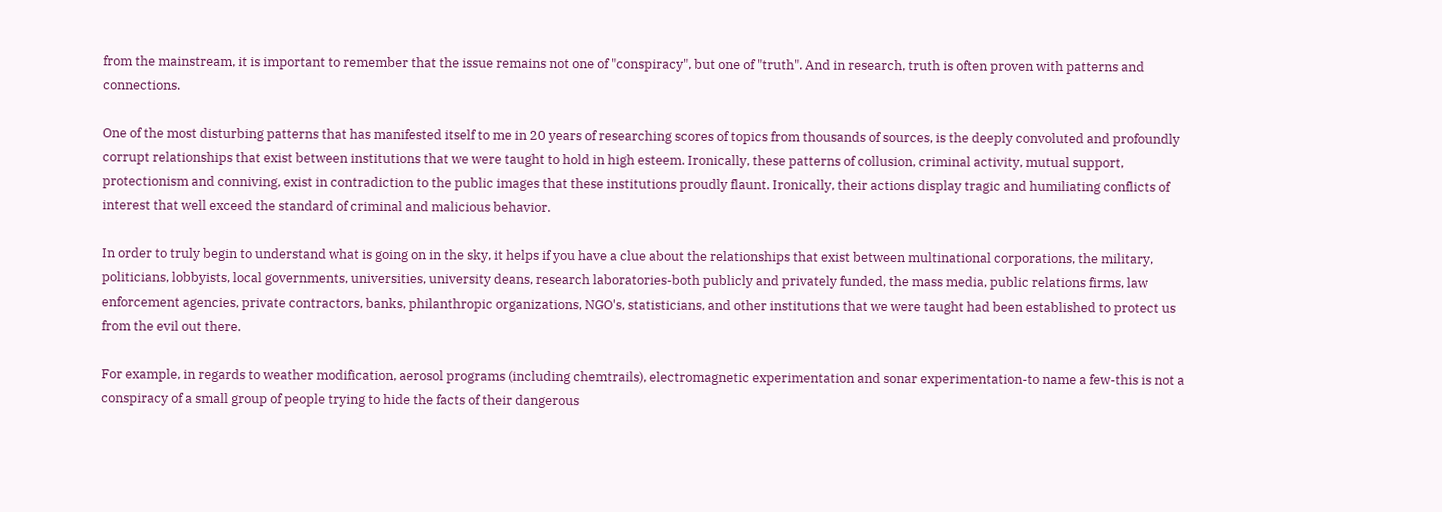from the mainstream, it is important to remember that the issue remains not one of "conspiracy", but one of "truth". And in research, truth is often proven with patterns and connections.

One of the most disturbing patterns that has manifested itself to me in 20 years of researching scores of topics from thousands of sources, is the deeply convoluted and profoundly corrupt relationships that exist between institutions that we were taught to hold in high esteem. Ironically, these patterns of collusion, criminal activity, mutual support, protectionism and conniving, exist in contradiction to the public images that these institutions proudly flaunt. Ironically, their actions display tragic and humiliating conflicts of interest that well exceed the standard of criminal and malicious behavior.

In order to truly begin to understand what is going on in the sky, it helps if you have a clue about the relationships that exist between multinational corporations, the military, politicians, lobbyists, local governments, universities, university deans, research laboratories-both publicly and privately funded, the mass media, public relations firms, law enforcement agencies, private contractors, banks, philanthropic organizations, NGO's, statisticians, and other institutions that we were taught had been established to protect us from the evil out there.

For example, in regards to weather modification, aerosol programs (including chemtrails), electromagnetic experimentation and sonar experimentation-to name a few-this is not a conspiracy of a small group of people trying to hide the facts of their dangerous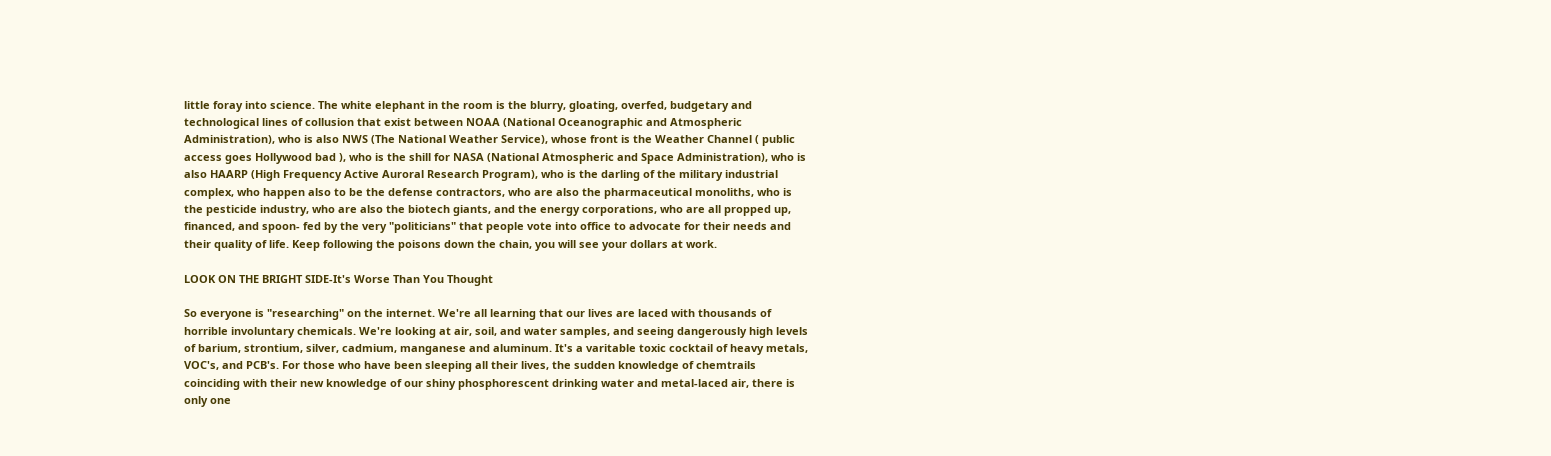little foray into science. The white elephant in the room is the blurry, gloating, overfed, budgetary and technological lines of collusion that exist between NOAA (National Oceanographic and Atmospheric Administration), who is also NWS (The National Weather Service), whose front is the Weather Channel ( public access goes Hollywood bad ), who is the shill for NASA (National Atmospheric and Space Administration), who is also HAARP (High Frequency Active Auroral Research Program), who is the darling of the military industrial complex, who happen also to be the defense contractors, who are also the pharmaceutical monoliths, who is the pesticide industry, who are also the biotech giants, and the energy corporations, who are all propped up, financed, and spoon- fed by the very "politicians" that people vote into office to advocate for their needs and their quality of life. Keep following the poisons down the chain, you will see your dollars at work.

LOOK ON THE BRIGHT SIDE-It's Worse Than You Thought

So everyone is "researching" on the internet. We're all learning that our lives are laced with thousands of horrible involuntary chemicals. We're looking at air, soil, and water samples, and seeing dangerously high levels of barium, strontium, silver, cadmium, manganese and aluminum. It's a varitable toxic cocktail of heavy metals, VOC's, and PCB's. For those who have been sleeping all their lives, the sudden knowledge of chemtrails coinciding with their new knowledge of our shiny phosphorescent drinking water and metal-laced air, there is only one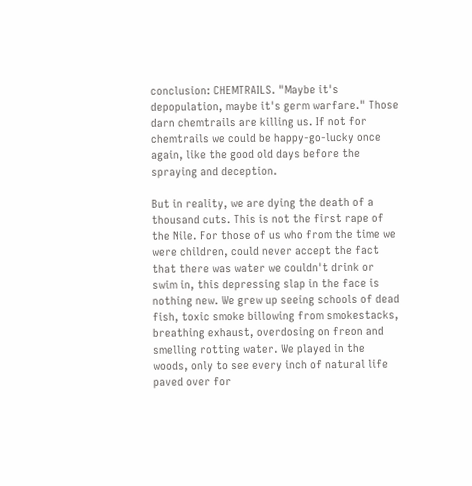conclusion: CHEMTRAILS. "Maybe it's depopulation, maybe it's germ warfare." Those darn chemtrails are killing us. If not for chemtrails we could be happy-go-lucky once again, like the good old days before the spraying and deception.

But in reality, we are dying the death of a thousand cuts. This is not the first rape of the Nile. For those of us who from the time we were children, could never accept the fact that there was water we couldn't drink or swim in, this depressing slap in the face is nothing new. We grew up seeing schools of dead fish, toxic smoke billowing from smokestacks, breathing exhaust, overdosing on freon and smelling rotting water. We played in the woods, only to see every inch of natural life paved over for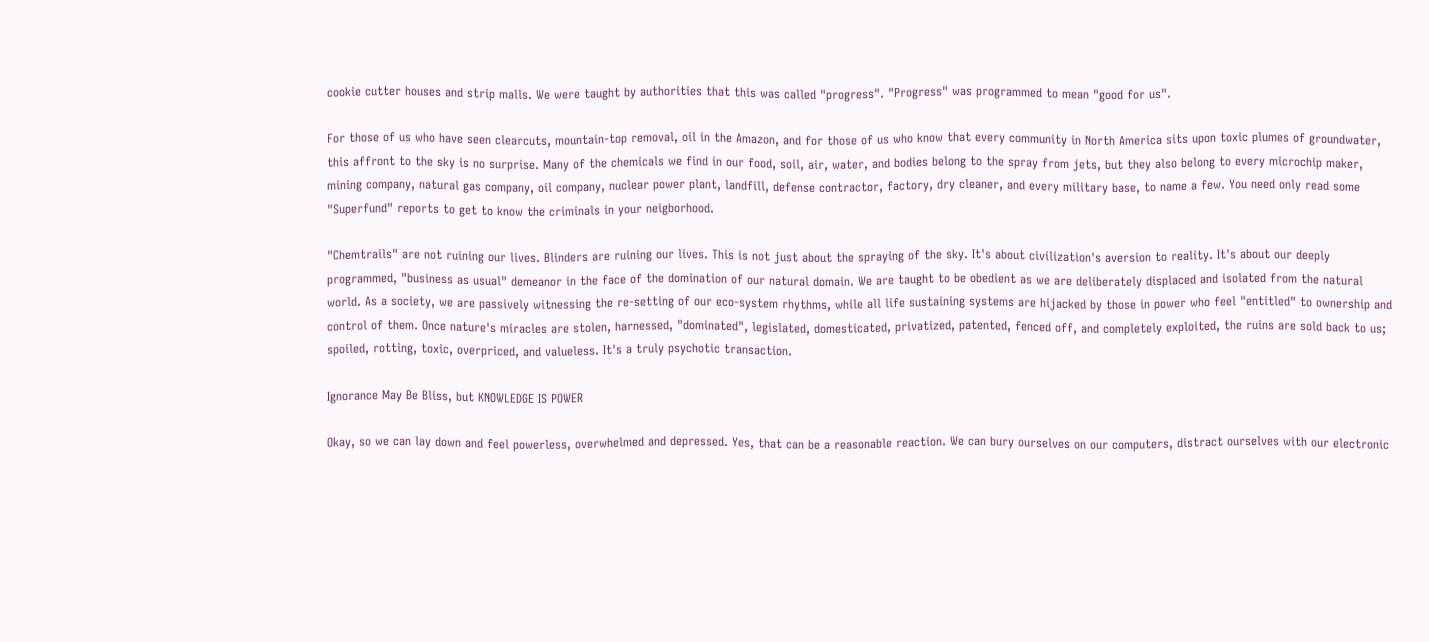cookie cutter houses and strip malls. We were taught by authorities that this was called "progress". "Progress" was programmed to mean "good for us".

For those of us who have seen clearcuts, mountain-top removal, oil in the Amazon, and for those of us who know that every community in North America sits upon toxic plumes of groundwater, this affront to the sky is no surprise. Many of the chemicals we find in our food, soil, air, water, and bodies belong to the spray from jets, but they also belong to every microchip maker, mining company, natural gas company, oil company, nuclear power plant, landfill, defense contractor, factory, dry cleaner, and every military base, to name a few. You need only read some "Superfund" reports to get to know the criminals in your neigborhood.

"Chemtrails" are not ruining our lives. Blinders are ruining our lives. This is not just about the spraying of the sky. It's about civilization's aversion to reality. It's about our deeply programmed, "business as usual" demeanor in the face of the domination of our natural domain. We are taught to be obedient as we are deliberately displaced and isolated from the natural world. As a society, we are passively witnessing the re-setting of our eco-system rhythms, while all life sustaining systems are hijacked by those in power who feel "entitled" to ownership and control of them. Once nature's miracles are stolen, harnessed, "dominated", legislated, domesticated, privatized, patented, fenced off, and completely exploited, the ruins are sold back to us; spoiled, rotting, toxic, overpriced, and valueless. It's a truly psychotic transaction.

Ignorance May Be Bliss, but KNOWLEDGE IS POWER

Okay, so we can lay down and feel powerless, overwhelmed and depressed. Yes, that can be a reasonable reaction. We can bury ourselves on our computers, distract ourselves with our electronic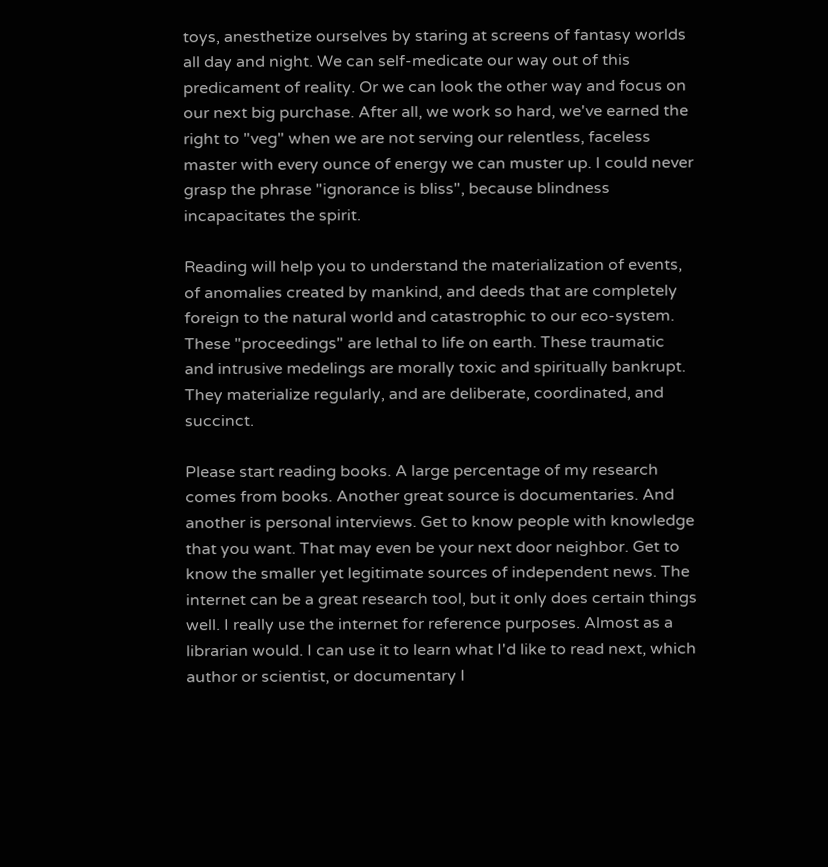toys, anesthetize ourselves by staring at screens of fantasy worlds all day and night. We can self-medicate our way out of this predicament of reality. Or we can look the other way and focus on our next big purchase. After all, we work so hard, we've earned the right to "veg" when we are not serving our relentless, faceless master with every ounce of energy we can muster up. I could never grasp the phrase "ignorance is bliss", because blindness incapacitates the spirit.

Reading will help you to understand the materialization of events, of anomalies created by mankind, and deeds that are completely foreign to the natural world and catastrophic to our eco-system. These "proceedings" are lethal to life on earth. These traumatic and intrusive medelings are morally toxic and spiritually bankrupt. They materialize regularly, and are deliberate, coordinated, and succinct.

Please start reading books. A large percentage of my research comes from books. Another great source is documentaries. And another is personal interviews. Get to know people with knowledge that you want. That may even be your next door neighbor. Get to know the smaller yet legitimate sources of independent news. The internet can be a great research tool, but it only does certain things well. I really use the internet for reference purposes. Almost as a librarian would. I can use it to learn what I'd like to read next, which author or scientist, or documentary I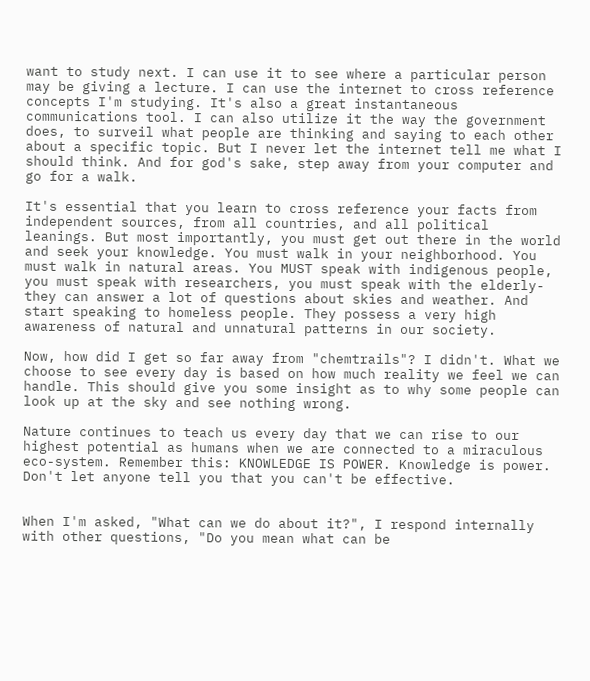want to study next. I can use it to see where a particular person may be giving a lecture. I can use the internet to cross reference concepts I'm studying. It's also a great instantaneous communications tool. I can also utilize it the way the government does, to surveil what people are thinking and saying to each other about a specific topic. But I never let the internet tell me what I should think. And for god's sake, step away from your computer and go for a walk.

It's essential that you learn to cross reference your facts from independent sources, from all countries, and all political leanings. But most importantly, you must get out there in the world and seek your knowledge. You must walk in your neighborhood. You must walk in natural areas. You MUST speak with indigenous people, you must speak with researchers, you must speak with the elderly-they can answer a lot of questions about skies and weather. And start speaking to homeless people. They possess a very high awareness of natural and unnatural patterns in our society.

Now, how did I get so far away from "chemtrails"? I didn't. What we choose to see every day is based on how much reality we feel we can handle. This should give you some insight as to why some people can look up at the sky and see nothing wrong.

Nature continues to teach us every day that we can rise to our highest potential as humans when we are connected to a miraculous eco-system. Remember this: KNOWLEDGE IS POWER. Knowledge is power. Don't let anyone tell you that you can't be effective.


When I'm asked, "What can we do about it?", I respond internally with other questions, "Do you mean what can be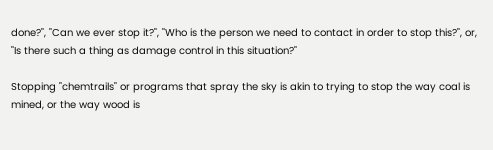done?", "Can we ever stop it?", "Who is the person we need to contact in order to stop this?", or, "Is there such a thing as damage control in this situation?"

Stopping "chemtrails" or programs that spray the sky is akin to trying to stop the way coal is mined, or the way wood is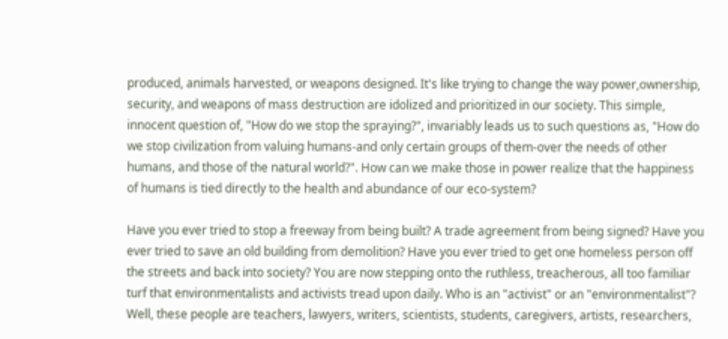produced, animals harvested, or weapons designed. It's like trying to change the way power,ownership, security, and weapons of mass destruction are idolized and prioritized in our society. This simple, innocent question of, "How do we stop the spraying?", invariably leads us to such questions as, "How do we stop civilization from valuing humans-and only certain groups of them-over the needs of other humans, and those of the natural world?". How can we make those in power realize that the happiness of humans is tied directly to the health and abundance of our eco-system?

Have you ever tried to stop a freeway from being built? A trade agreement from being signed? Have you ever tried to save an old building from demolition? Have you ever tried to get one homeless person off the streets and back into society? You are now stepping onto the ruthless, treacherous, all too familiar turf that environmentalists and activists tread upon daily. Who is an "activist" or an "environmentalist"? Well, these people are teachers, lawyers, writers, scientists, students, caregivers, artists, researchers,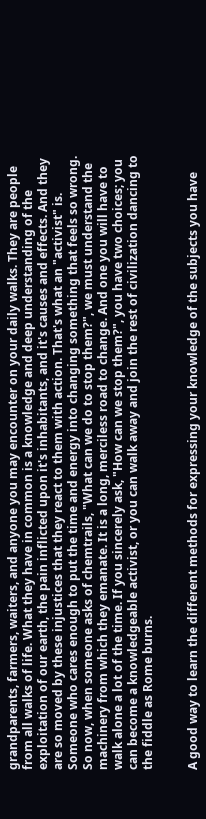grandparents, farmers, waiters, and anyone you may encounter on your daily walks. They are people from all walks of life. What they have in common is a knowledge and deep understanding of the exploitation of our earth, the pain inflicted upon it's inhabitants, and it's causes and effects. And they are so moved by these injustices that they react to them with action. That's what an "activist" is. Someone who cares enough to put the time and energy into changing something that feels so wrong. So now, when someone asks of chemtrails, "What can we do to stop them?", we must understand the machinery from which they emanate. It is a long, merciless road to change. And one you will have to walk alone a lot of the time. If you sincerely ask, "How can we stop them?", you have two choices; you can become a knowledgeable activist, or you can walk away and join the rest of civilization dancing to the fiddle as Rome burns.


A good way to learn the different methods for expressing your knowledge of the subjects you have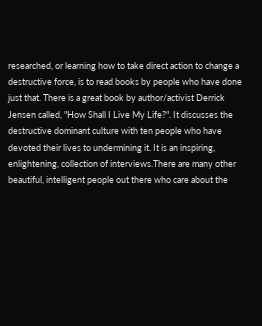researched, or learning how to take direct action to change a destructive force, is to read books by people who have done just that. There is a great book by author/activist Derrick Jensen called, "How Shall I Live My Life?". It discusses the destructive dominant culture with ten people who have devoted their lives to undermining it. It is an inspiring, enlightening, collection of interviews.There are many other beautiful, intelligent people out there who care about the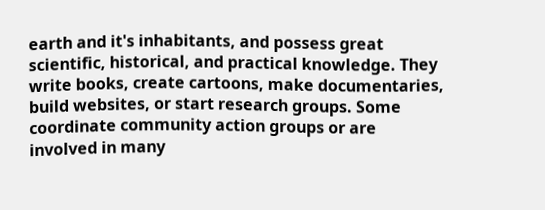earth and it's inhabitants, and possess great scientific, historical, and practical knowledge. They write books, create cartoons, make documentaries, build websites, or start research groups. Some coordinate community action groups or are involved in many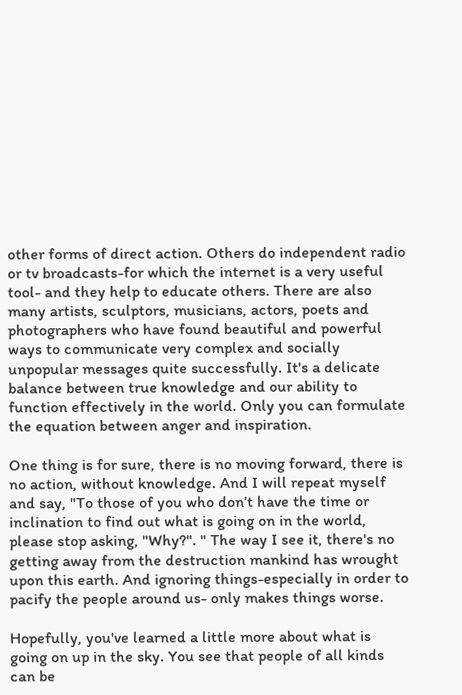other forms of direct action. Others do independent radio or tv broadcasts-for which the internet is a very useful tool- and they help to educate others. There are also many artists, sculptors, musicians, actors, poets and photographers who have found beautiful and powerful ways to communicate very complex and socially unpopular messages quite successfully. It's a delicate balance between true knowledge and our ability to function effectively in the world. Only you can formulate the equation between anger and inspiration.

One thing is for sure, there is no moving forward, there is no action, without knowledge. And I will repeat myself and say, "To those of you who don’t have the time or inclination to find out what is going on in the world, please stop asking, "Why?". " The way I see it, there's no getting away from the destruction mankind has wrought upon this earth. And ignoring things-especially in order to pacify the people around us- only makes things worse.

Hopefully, you've learned a little more about what is going on up in the sky. You see that people of all kinds can be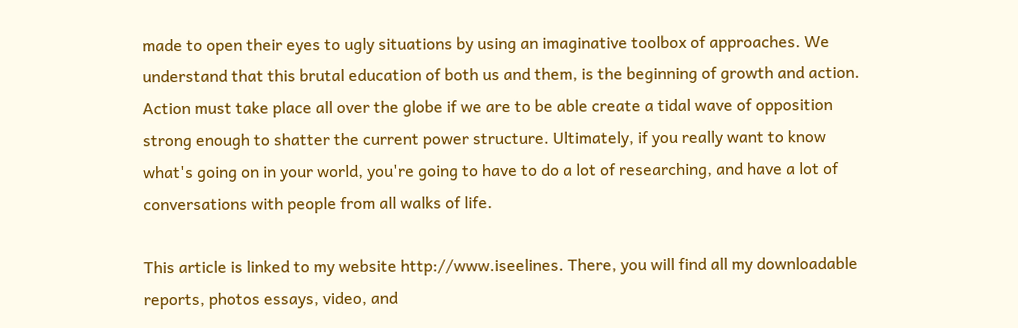made to open their eyes to ugly situations by using an imaginative toolbox of approaches. We understand that this brutal education of both us and them, is the beginning of growth and action. Action must take place all over the globe if we are to be able create a tidal wave of opposition strong enough to shatter the current power structure. Ultimately, if you really want to know what's going on in your world, you're going to have to do a lot of researching, and have a lot of conversations with people from all walks of life.

This article is linked to my website http://www.iseelines. There, you will find all my downloadable reports, photos essays, video, and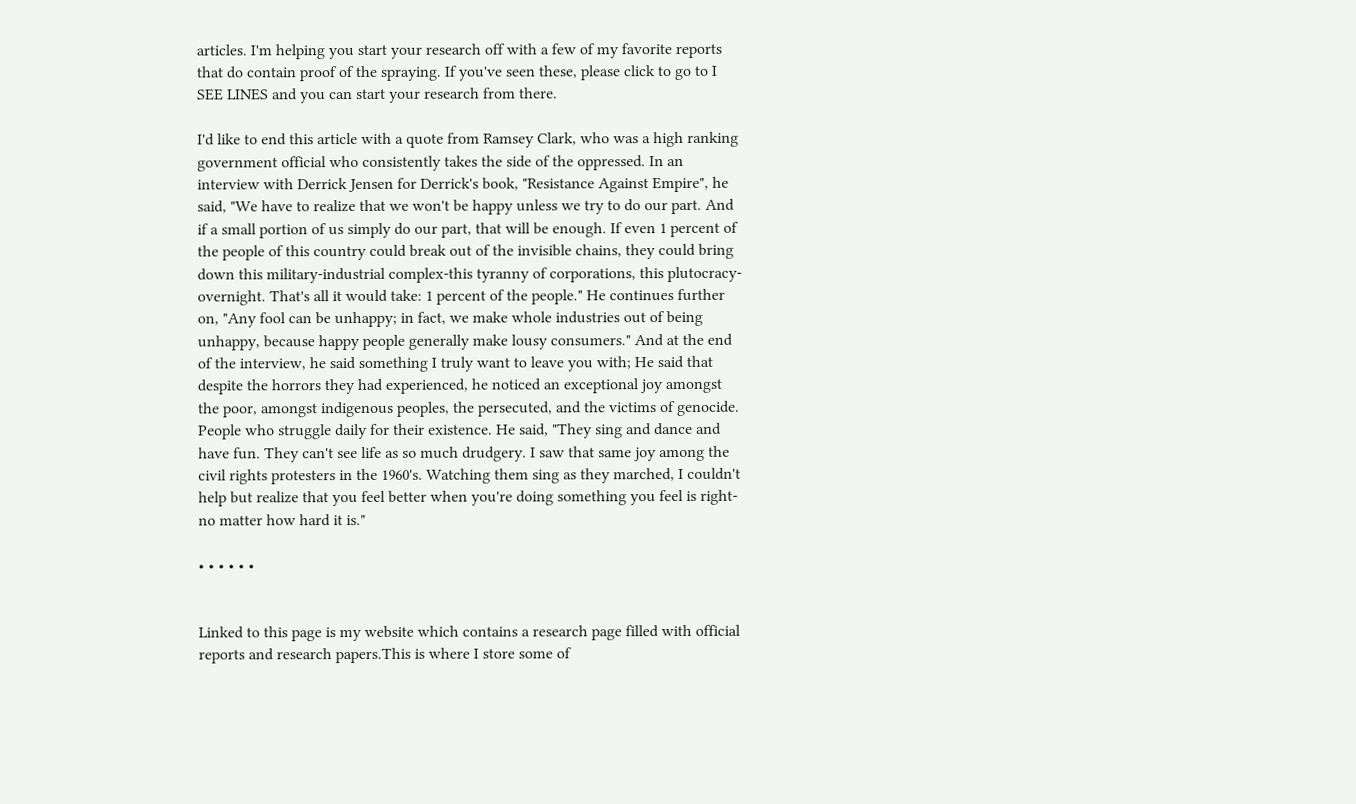articles. I'm helping you start your research off with a few of my favorite reports that do contain proof of the spraying. If you've seen these, please click to go to I SEE LINES and you can start your research from there.

I'd like to end this article with a quote from Ramsey Clark, who was a high ranking government official who consistently takes the side of the oppressed. In an interview with Derrick Jensen for Derrick's book, "Resistance Against Empire", he said, "We have to realize that we won't be happy unless we try to do our part. And if a small portion of us simply do our part, that will be enough. If even 1 percent of the people of this country could break out of the invisible chains, they could bring down this military-industrial complex-this tyranny of corporations, this plutocracy- overnight. That's all it would take: 1 percent of the people." He continues further on, "Any fool can be unhappy; in fact, we make whole industries out of being unhappy, because happy people generally make lousy consumers." And at the end of the interview, he said something I truly want to leave you with; He said that despite the horrors they had experienced, he noticed an exceptional joy amongst the poor, amongst indigenous peoples, the persecuted, and the victims of genocide. People who struggle daily for their existence. He said, "They sing and dance and have fun. They can't see life as so much drudgery. I saw that same joy among the civil rights protesters in the 1960's. Watching them sing as they marched, I couldn't help but realize that you feel better when you're doing something you feel is right-no matter how hard it is."

• • • • • •


Linked to this page is my website which contains a research page filled with official reports and research papers.This is where I store some of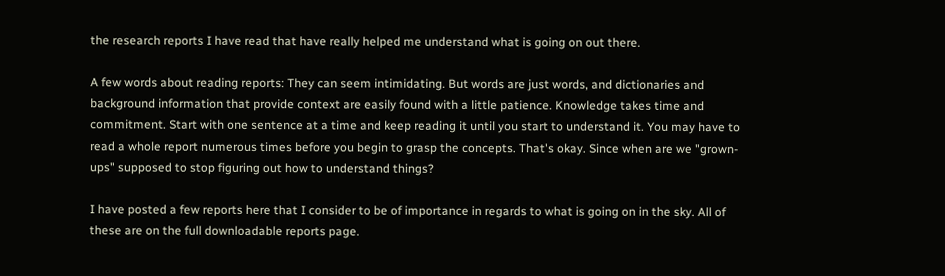the research reports I have read that have really helped me understand what is going on out there.

A few words about reading reports: They can seem intimidating. But words are just words, and dictionaries and background information that provide context are easily found with a little patience. Knowledge takes time and commitment. Start with one sentence at a time and keep reading it until you start to understand it. You may have to read a whole report numerous times before you begin to grasp the concepts. That's okay. Since when are we "grown-ups" supposed to stop figuring out how to understand things?

I have posted a few reports here that I consider to be of importance in regards to what is going on in the sky. All of these are on the full downloadable reports page.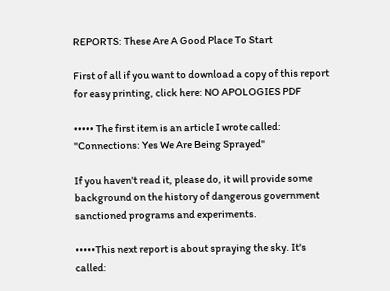REPORTS: These Are A Good Place To Start

First of all if you want to download a copy of this report for easy printing, click here: NO APOLOGIES PDF

••••• The first item is an article I wrote called:
"Connections: Yes We Are Being Sprayed"

If you haven't read it, please do, it will provide some background on the history of dangerous government sanctioned programs and experiments.

•••••This next report is about spraying the sky. It's called: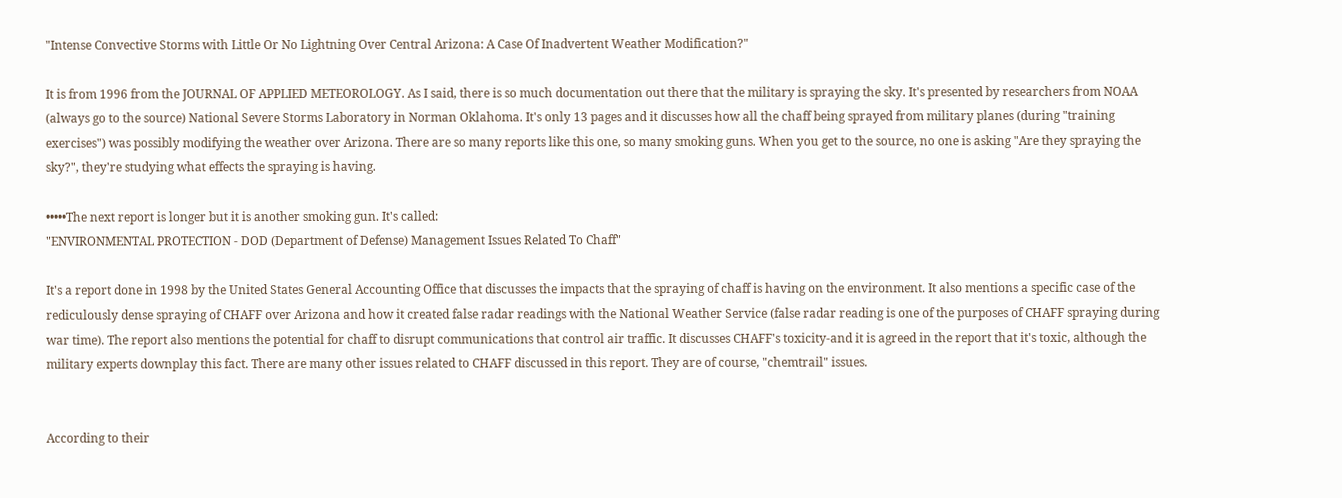"Intense Convective Storms with Little Or No Lightning Over Central Arizona: A Case Of Inadvertent Weather Modification?"

It is from 1996 from the JOURNAL OF APPLIED METEOROLOGY. As I said, there is so much documentation out there that the military is spraying the sky. It's presented by researchers from NOAA (always go to the source) National Severe Storms Laboratory in Norman Oklahoma. It's only 13 pages and it discusses how all the chaff being sprayed from military planes (during "training exercises") was possibly modifying the weather over Arizona. There are so many reports like this one, so many smoking guns. When you get to the source, no one is asking "Are they spraying the sky?", they're studying what effects the spraying is having.

•••••The next report is longer but it is another smoking gun. It's called:
"ENVIRONMENTAL PROTECTION - DOD (Department of Defense) Management Issues Related To Chaff"

It's a report done in 1998 by the United States General Accounting Office that discusses the impacts that the spraying of chaff is having on the environment. It also mentions a specific case of the rediculously dense spraying of CHAFF over Arizona and how it created false radar readings with the National Weather Service (false radar reading is one of the purposes of CHAFF spraying during war time). The report also mentions the potential for chaff to disrupt communications that control air traffic. It discusses CHAFF's toxicity-and it is agreed in the report that it's toxic, although the military experts downplay this fact. There are many other issues related to CHAFF discussed in this report. They are of course, "chemtrail" issues.


According to their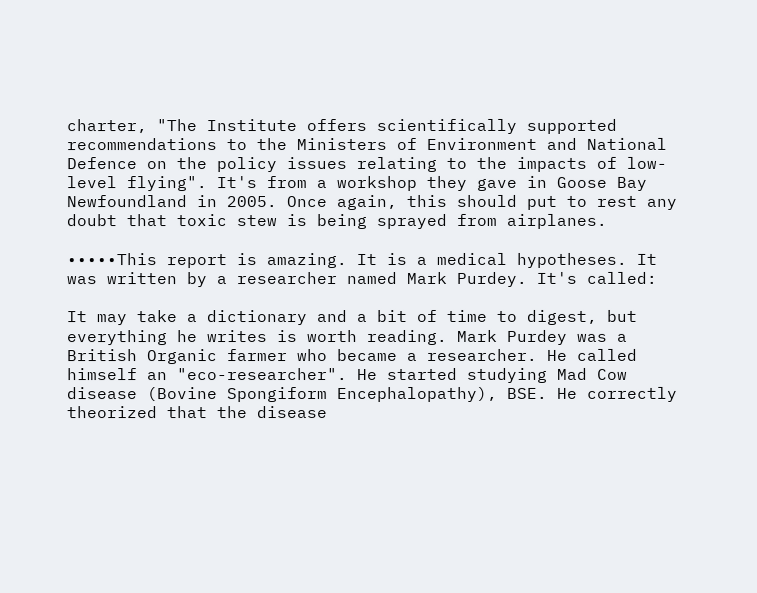charter, "The Institute offers scientifically supported recommendations to the Ministers of Environment and National Defence on the policy issues relating to the impacts of low-level flying". It's from a workshop they gave in Goose Bay Newfoundland in 2005. Once again, this should put to rest any doubt that toxic stew is being sprayed from airplanes.

•••••This report is amazing. It is a medical hypotheses. It was written by a researcher named Mark Purdey. It's called:

It may take a dictionary and a bit of time to digest, but everything he writes is worth reading. Mark Purdey was a British Organic farmer who became a researcher. He called himself an "eco-researcher". He started studying Mad Cow disease (Bovine Spongiform Encephalopathy), BSE. He correctly theorized that the disease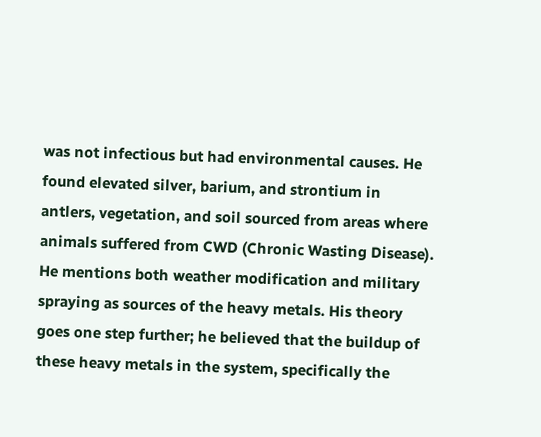was not infectious but had environmental causes. He found elevated silver, barium, and strontium in antlers, vegetation, and soil sourced from areas where animals suffered from CWD (Chronic Wasting Disease). He mentions both weather modification and military spraying as sources of the heavy metals. His theory goes one step further; he believed that the buildup of these heavy metals in the system, specifically the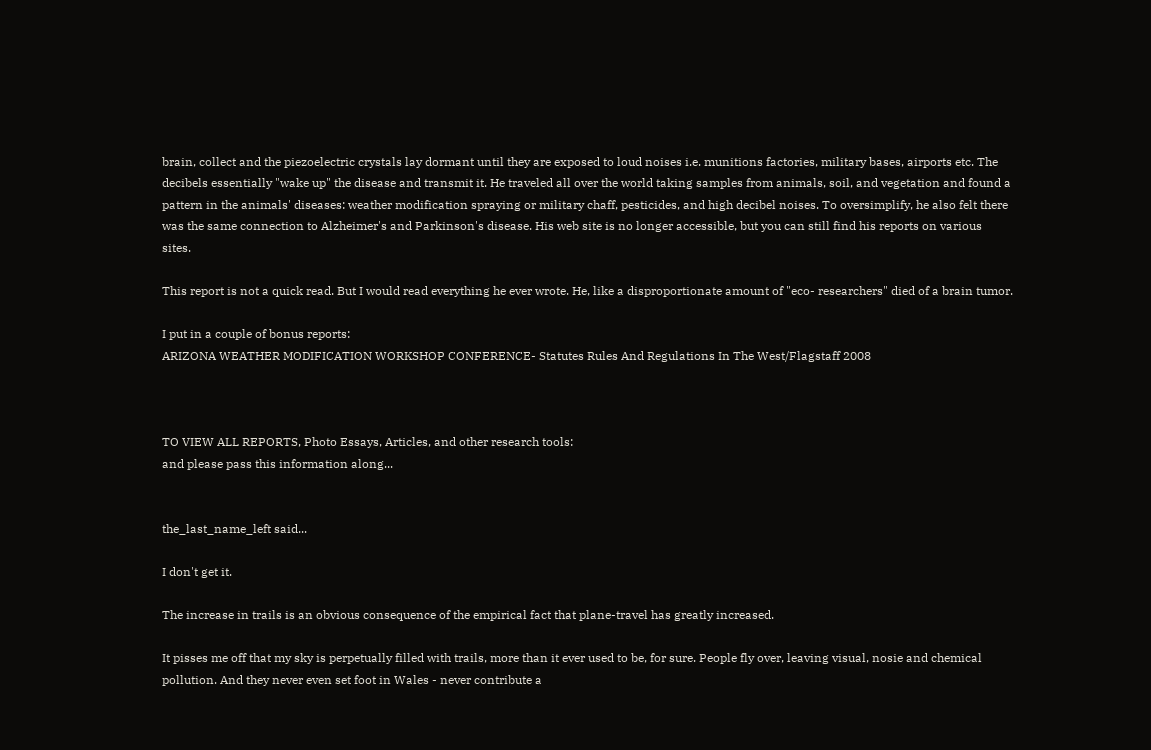brain, collect and the piezoelectric crystals lay dormant until they are exposed to loud noises i.e. munitions factories, military bases, airports etc. The decibels essentially "wake up" the disease and transmit it. He traveled all over the world taking samples from animals, soil, and vegetation and found a pattern in the animals' diseases: weather modification spraying or military chaff, pesticides, and high decibel noises. To oversimplify, he also felt there was the same connection to Alzheimer's and Parkinson's disease. His web site is no longer accessible, but you can still find his reports on various sites.

This report is not a quick read. But I would read everything he ever wrote. He, like a disproportionate amount of "eco- researchers" died of a brain tumor.

I put in a couple of bonus reports:
ARIZONA WEATHER MODIFICATION WORKSHOP CONFERENCE- Statutes Rules And Regulations In The West/Flagstaff 2008



TO VIEW ALL REPORTS, Photo Essays, Articles, and other research tools:
and please pass this information along...


the_last_name_left said...

I don't get it.

The increase in trails is an obvious consequence of the empirical fact that plane-travel has greatly increased.

It pisses me off that my sky is perpetually filled with trails, more than it ever used to be, for sure. People fly over, leaving visual, nosie and chemical pollution. And they never even set foot in Wales - never contribute a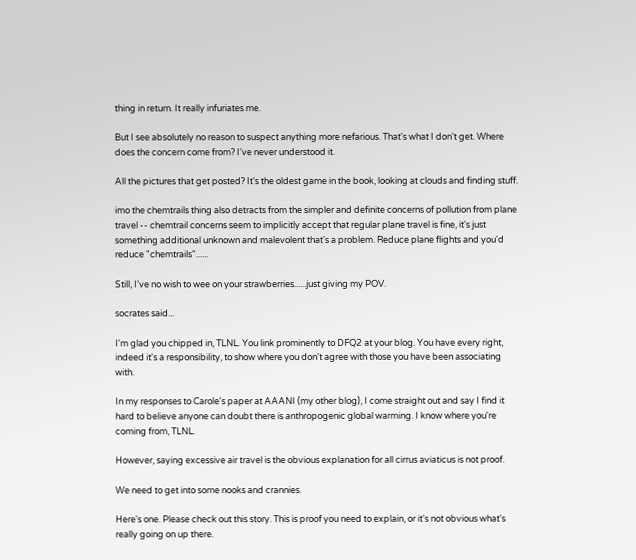thing in return. It really infuriates me.

But I see absolutely no reason to suspect anything more nefarious. That's what I don't get. Where does the concern come from? I've never understood it.

All the pictures that get posted? It's the oldest game in the book, looking at clouds and finding stuff.

imo the chemtrails thing also detracts from the simpler and definite concerns of pollution from plane travel -- chemtrail concerns seem to implicitly accept that regular plane travel is fine, it's just something additional unknown and malevolent that's a problem. Reduce plane flights and you'd reduce "chemtrails"......

Still, I've no wish to wee on your strawberries......just giving my POV.

socrates said...

I'm glad you chipped in, TLNL. You link prominently to DFQ2 at your blog. You have every right, indeed it's a responsibility, to show where you don't agree with those you have been associating with.

In my responses to Carole's paper at AAANI (my other blog), I come straight out and say I find it hard to believe anyone can doubt there is anthropogenic global warming. I know where you're coming from, TLNL.

However, saying excessive air travel is the obvious explanation for all cirrus aviaticus is not proof.

We need to get into some nooks and crannies.

Here's one. Please check out this story. This is proof you need to explain, or it's not obvious what's really going on up there.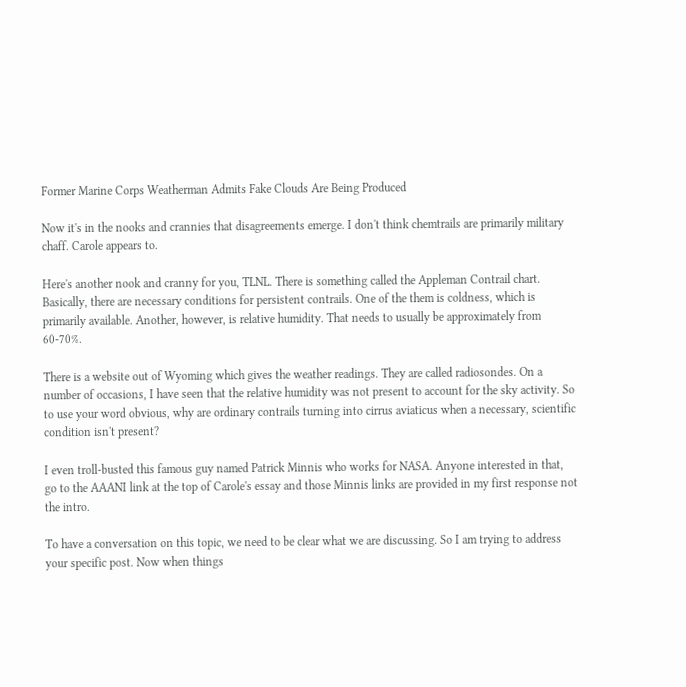Former Marine Corps Weatherman Admits Fake Clouds Are Being Produced

Now it's in the nooks and crannies that disagreements emerge. I don't think chemtrails are primarily military chaff. Carole appears to.

Here's another nook and cranny for you, TLNL. There is something called the Appleman Contrail chart. Basically, there are necessary conditions for persistent contrails. One of the them is coldness, which is primarily available. Another, however, is relative humidity. That needs to usually be approximately from 60-70%.

There is a website out of Wyoming which gives the weather readings. They are called radiosondes. On a number of occasions, I have seen that the relative humidity was not present to account for the sky activity. So to use your word obvious, why are ordinary contrails turning into cirrus aviaticus when a necessary, scientific condition isn't present?

I even troll-busted this famous guy named Patrick Minnis who works for NASA. Anyone interested in that, go to the AAANI link at the top of Carole's essay and those Minnis links are provided in my first response not the intro.

To have a conversation on this topic, we need to be clear what we are discussing. So I am trying to address your specific post. Now when things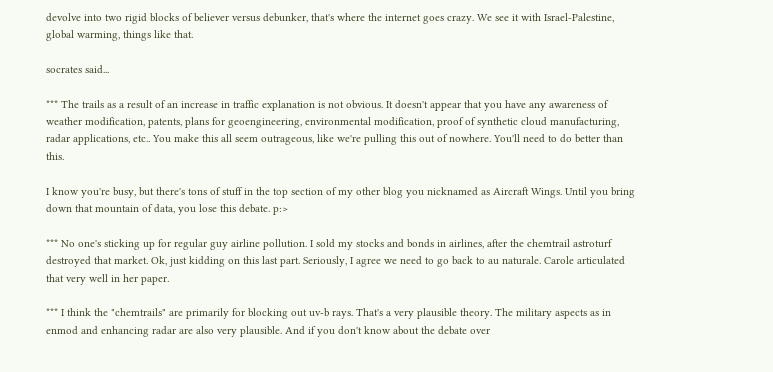devolve into two rigid blocks of believer versus debunker, that's where the internet goes crazy. We see it with Israel-Palestine, global warming, things like that.

socrates said...

*** The trails as a result of an increase in traffic explanation is not obvious. It doesn't appear that you have any awareness of weather modification, patents, plans for geoengineering, environmental modification, proof of synthetic cloud manufacturing, radar applications, etc.. You make this all seem outrageous, like we're pulling this out of nowhere. You'll need to do better than this.

I know you're busy, but there's tons of stuff in the top section of my other blog you nicknamed as Aircraft Wings. Until you bring down that mountain of data, you lose this debate. p:>

*** No one's sticking up for regular guy airline pollution. I sold my stocks and bonds in airlines, after the chemtrail astroturf destroyed that market. Ok, just kidding on this last part. Seriously, I agree we need to go back to au naturale. Carole articulated that very well in her paper.

*** I think the "chemtrails" are primarily for blocking out uv-b rays. That's a very plausible theory. The military aspects as in enmod and enhancing radar are also very plausible. And if you don't know about the debate over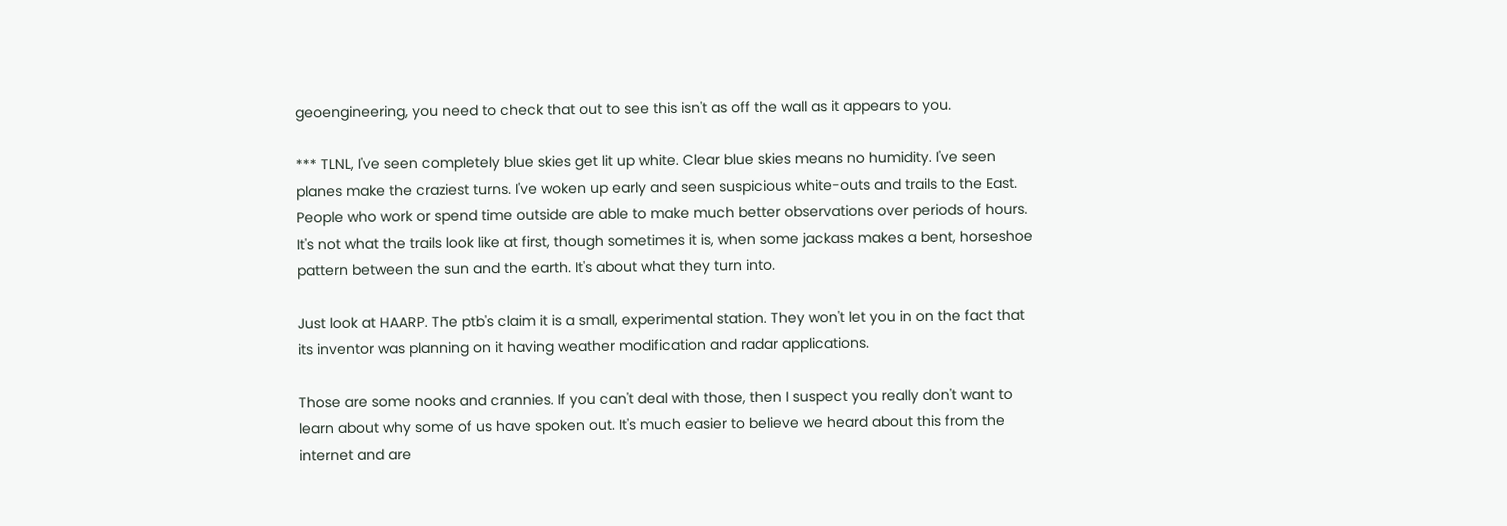geoengineering, you need to check that out to see this isn't as off the wall as it appears to you.

*** TLNL, I've seen completely blue skies get lit up white. Clear blue skies means no humidity. I've seen planes make the craziest turns. I've woken up early and seen suspicious white-outs and trails to the East. People who work or spend time outside are able to make much better observations over periods of hours. It's not what the trails look like at first, though sometimes it is, when some jackass makes a bent, horseshoe pattern between the sun and the earth. It's about what they turn into.

Just look at HAARP. The ptb's claim it is a small, experimental station. They won't let you in on the fact that its inventor was planning on it having weather modification and radar applications.

Those are some nooks and crannies. If you can't deal with those, then I suspect you really don't want to learn about why some of us have spoken out. It's much easier to believe we heard about this from the internet and are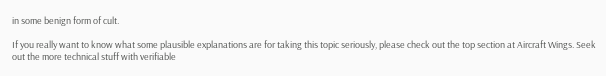in some benign form of cult.

If you really want to know what some plausible explanations are for taking this topic seriously, please check out the top section at Aircraft Wings. Seek out the more technical stuff with verifiable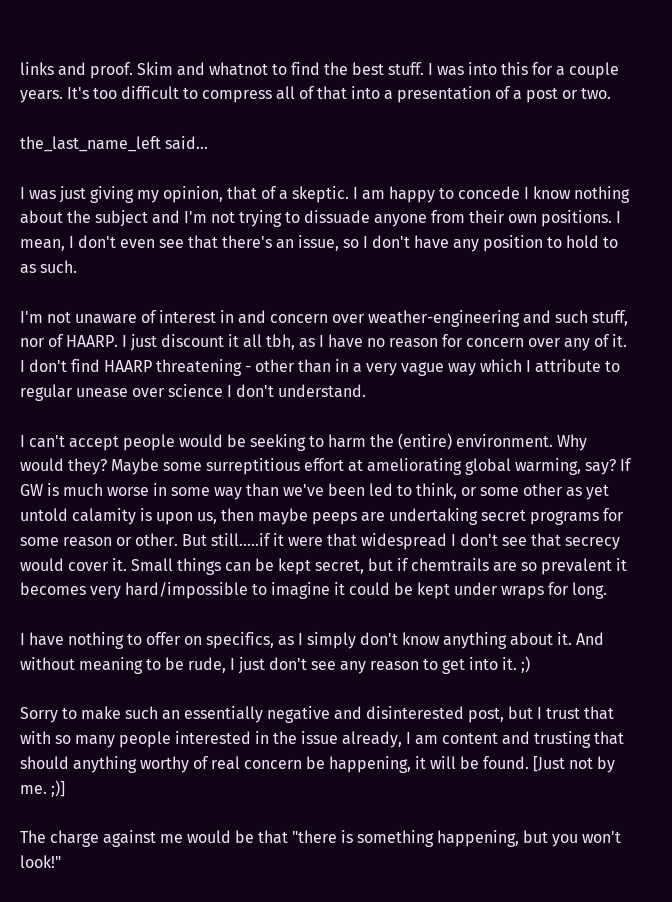links and proof. Skim and whatnot to find the best stuff. I was into this for a couple years. It's too difficult to compress all of that into a presentation of a post or two.

the_last_name_left said...

I was just giving my opinion, that of a skeptic. I am happy to concede I know nothing about the subject and I'm not trying to dissuade anyone from their own positions. I mean, I don't even see that there's an issue, so I don't have any position to hold to as such.

I'm not unaware of interest in and concern over weather-engineering and such stuff, nor of HAARP. I just discount it all tbh, as I have no reason for concern over any of it. I don't find HAARP threatening - other than in a very vague way which I attribute to regular unease over science I don't understand.

I can't accept people would be seeking to harm the (entire) environment. Why would they? Maybe some surreptitious effort at ameliorating global warming, say? If GW is much worse in some way than we've been led to think, or some other as yet untold calamity is upon us, then maybe peeps are undertaking secret programs for some reason or other. But still.....if it were that widespread I don't see that secrecy would cover it. Small things can be kept secret, but if chemtrails are so prevalent it becomes very hard/impossible to imagine it could be kept under wraps for long.

I have nothing to offer on specifics, as I simply don't know anything about it. And without meaning to be rude, I just don't see any reason to get into it. ;)

Sorry to make such an essentially negative and disinterested post, but I trust that with so many people interested in the issue already, I am content and trusting that should anything worthy of real concern be happening, it will be found. [Just not by me. ;)]

The charge against me would be that "there is something happening, but you won't look!"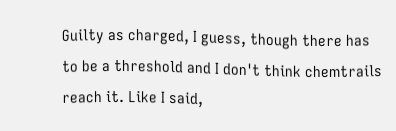Guilty as charged, I guess, though there has to be a threshold and I don't think chemtrails reach it. Like I said,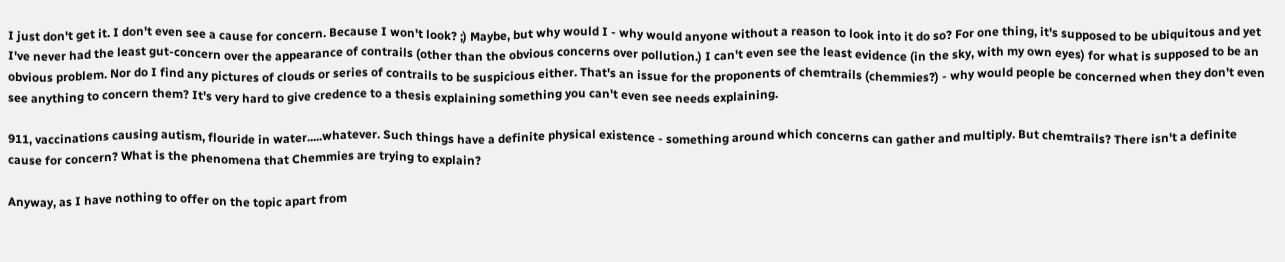I just don't get it. I don't even see a cause for concern. Because I won't look? ;) Maybe, but why would I - why would anyone without a reason to look into it do so? For one thing, it's supposed to be ubiquitous and yet I've never had the least gut-concern over the appearance of contrails (other than the obvious concerns over pollution.) I can't even see the least evidence (in the sky, with my own eyes) for what is supposed to be an obvious problem. Nor do I find any pictures of clouds or series of contrails to be suspicious either. That's an issue for the proponents of chemtrails (chemmies?) - why would people be concerned when they don't even see anything to concern them? It's very hard to give credence to a thesis explaining something you can't even see needs explaining.

911, vaccinations causing autism, flouride in water.....whatever. Such things have a definite physical existence - something around which concerns can gather and multiply. But chemtrails? There isn't a definite cause for concern? What is the phenomena that Chemmies are trying to explain?

Anyway, as I have nothing to offer on the topic apart from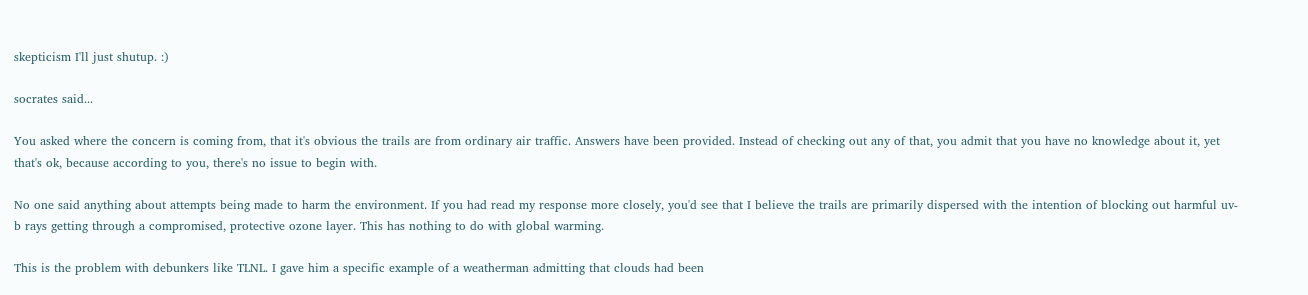skepticism I'll just shutup. :)

socrates said...

You asked where the concern is coming from, that it's obvious the trails are from ordinary air traffic. Answers have been provided. Instead of checking out any of that, you admit that you have no knowledge about it, yet that's ok, because according to you, there's no issue to begin with.

No one said anything about attempts being made to harm the environment. If you had read my response more closely, you'd see that I believe the trails are primarily dispersed with the intention of blocking out harmful uv-b rays getting through a compromised, protective ozone layer. This has nothing to do with global warming.

This is the problem with debunkers like TLNL. I gave him a specific example of a weatherman admitting that clouds had been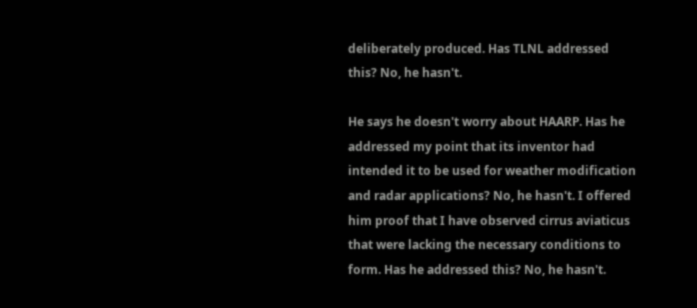deliberately produced. Has TLNL addressed this? No, he hasn't.

He says he doesn't worry about HAARP. Has he addressed my point that its inventor had intended it to be used for weather modification and radar applications? No, he hasn't. I offered him proof that I have observed cirrus aviaticus that were lacking the necessary conditions to form. Has he addressed this? No, he hasn't.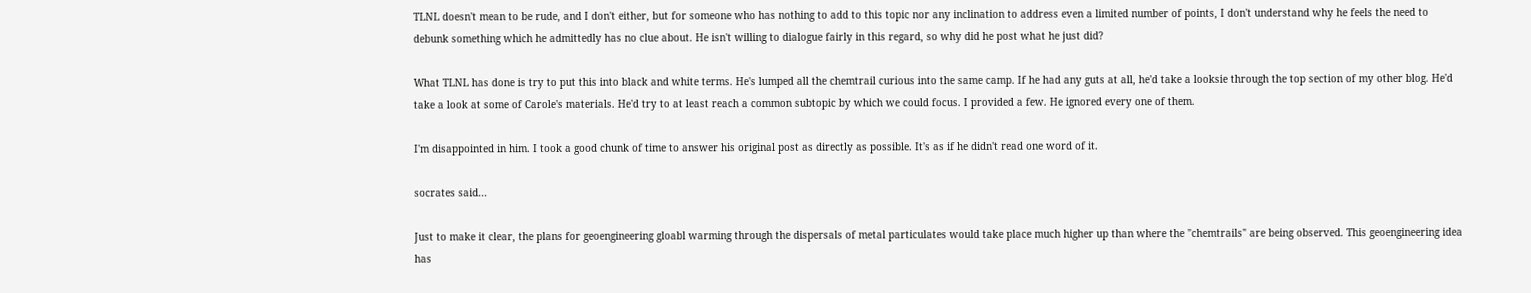TLNL doesn't mean to be rude, and I don't either, but for someone who has nothing to add to this topic nor any inclination to address even a limited number of points, I don't understand why he feels the need to debunk something which he admittedly has no clue about. He isn't willing to dialogue fairly in this regard, so why did he post what he just did?

What TLNL has done is try to put this into black and white terms. He's lumped all the chemtrail curious into the same camp. If he had any guts at all, he'd take a looksie through the top section of my other blog. He'd take a look at some of Carole's materials. He'd try to at least reach a common subtopic by which we could focus. I provided a few. He ignored every one of them.

I'm disappointed in him. I took a good chunk of time to answer his original post as directly as possible. It's as if he didn't read one word of it.

socrates said...

Just to make it clear, the plans for geoengineering gloabl warming through the dispersals of metal particulates would take place much higher up than where the "chemtrails" are being observed. This geoengineering idea has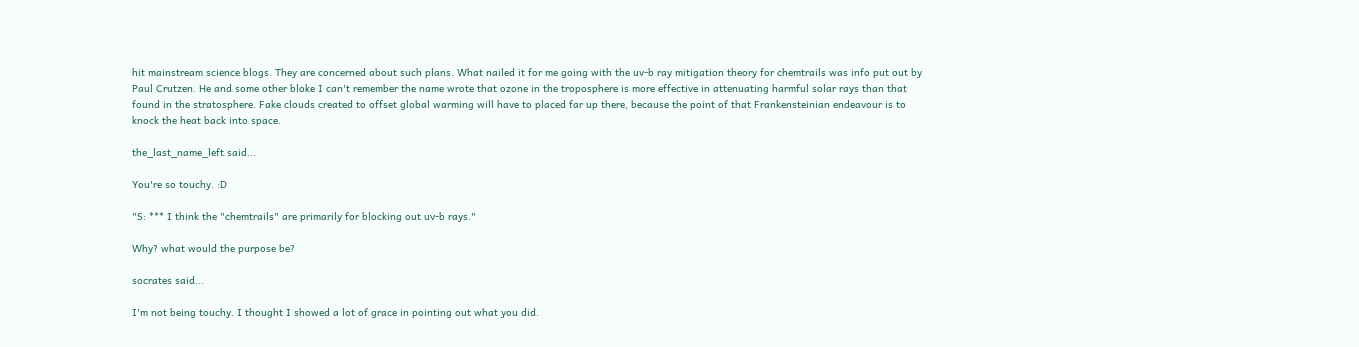hit mainstream science blogs. They are concerned about such plans. What nailed it for me going with the uv-b ray mitigation theory for chemtrails was info put out by Paul Crutzen. He and some other bloke I can't remember the name wrote that ozone in the troposphere is more effective in attenuating harmful solar rays than that found in the stratosphere. Fake clouds created to offset global warming will have to placed far up there, because the point of that Frankensteinian endeavour is to knock the heat back into space.

the_last_name_left said...

You're so touchy. :D

"S: *** I think the "chemtrails" are primarily for blocking out uv-b rays."

Why? what would the purpose be?

socrates said...

I'm not being touchy. I thought I showed a lot of grace in pointing out what you did.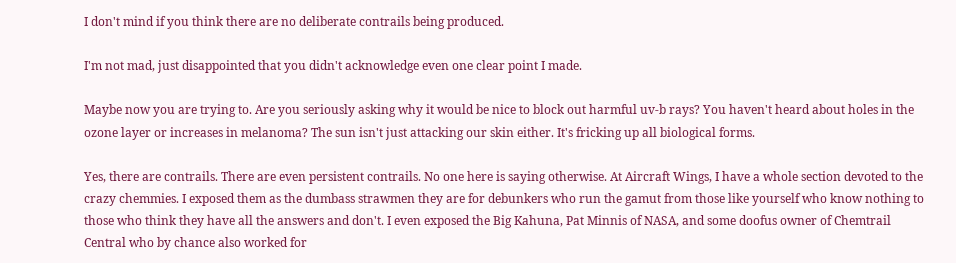I don't mind if you think there are no deliberate contrails being produced.

I'm not mad, just disappointed that you didn't acknowledge even one clear point I made.

Maybe now you are trying to. Are you seriously asking why it would be nice to block out harmful uv-b rays? You haven't heard about holes in the ozone layer or increases in melanoma? The sun isn't just attacking our skin either. It's fricking up all biological forms.

Yes, there are contrails. There are even persistent contrails. No one here is saying otherwise. At Aircraft Wings, I have a whole section devoted to the crazy chemmies. I exposed them as the dumbass strawmen they are for debunkers who run the gamut from those like yourself who know nothing to those who think they have all the answers and don't. I even exposed the Big Kahuna, Pat Minnis of NASA, and some doofus owner of Chemtrail Central who by chance also worked for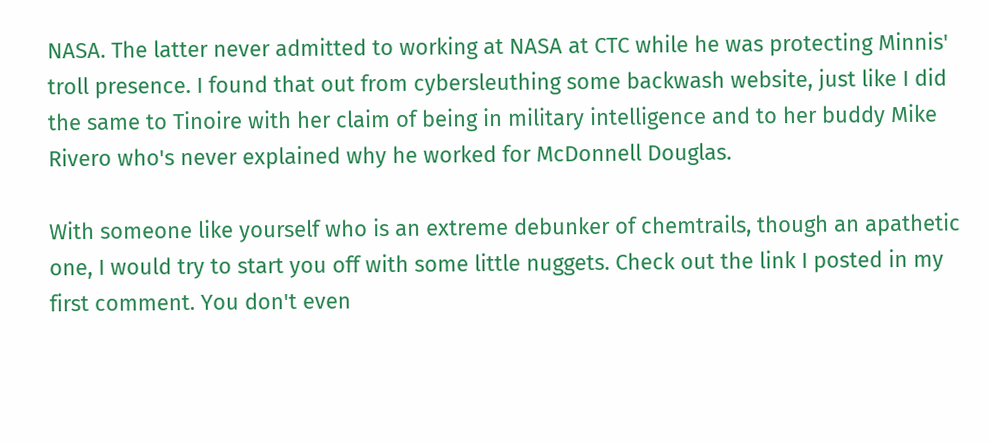NASA. The latter never admitted to working at NASA at CTC while he was protecting Minnis' troll presence. I found that out from cybersleuthing some backwash website, just like I did the same to Tinoire with her claim of being in military intelligence and to her buddy Mike Rivero who's never explained why he worked for McDonnell Douglas.

With someone like yourself who is an extreme debunker of chemtrails, though an apathetic one, I would try to start you off with some little nuggets. Check out the link I posted in my first comment. You don't even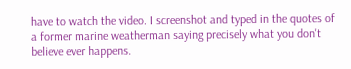have to watch the video. I screenshot and typed in the quotes of a former marine weatherman saying precisely what you don't believe ever happens.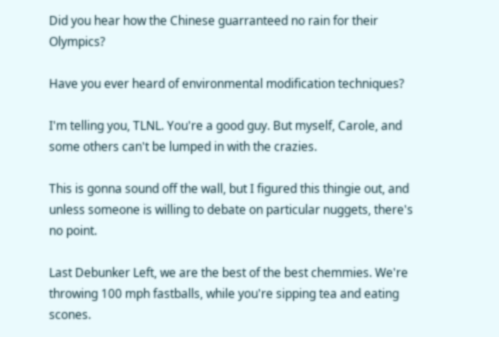Did you hear how the Chinese guarranteed no rain for their Olympics?

Have you ever heard of environmental modification techniques?

I'm telling you, TLNL. You're a good guy. But myself, Carole, and some others can't be lumped in with the crazies.

This is gonna sound off the wall, but I figured this thingie out, and unless someone is willing to debate on particular nuggets, there's no point.

Last Debunker Left, we are the best of the best chemmies. We're throwing 100 mph fastballs, while you're sipping tea and eating scones.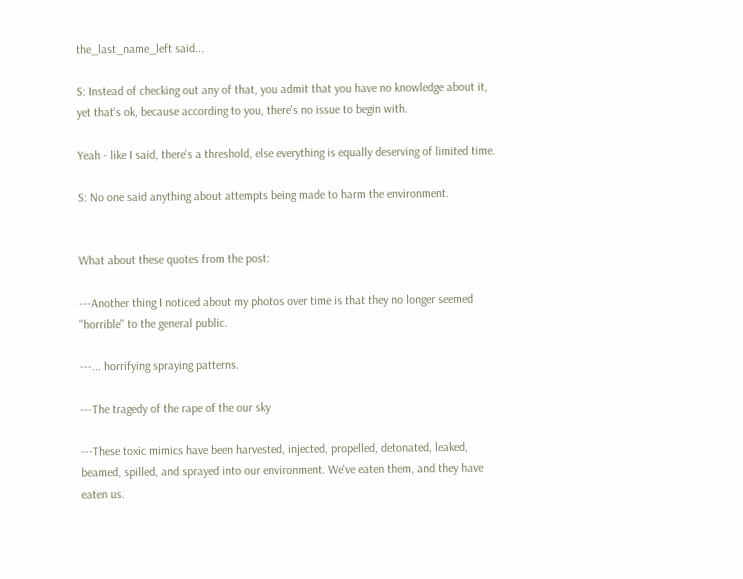the_last_name_left said...

S: Instead of checking out any of that, you admit that you have no knowledge about it, yet that's ok, because according to you, there's no issue to begin with.

Yeah - like I said, there's a threshold, else everything is equally deserving of limited time.

S: No one said anything about attempts being made to harm the environment.


What about these quotes from the post:

---Another thing I noticed about my photos over time is that they no longer seemed "horrible" to the general public.

---... horrifying spraying patterns.

---The tragedy of the rape of the our sky

---These toxic mimics have been harvested, injected, propelled, detonated, leaked, beamed, spilled, and sprayed into our environment. We've eaten them, and they have eaten us.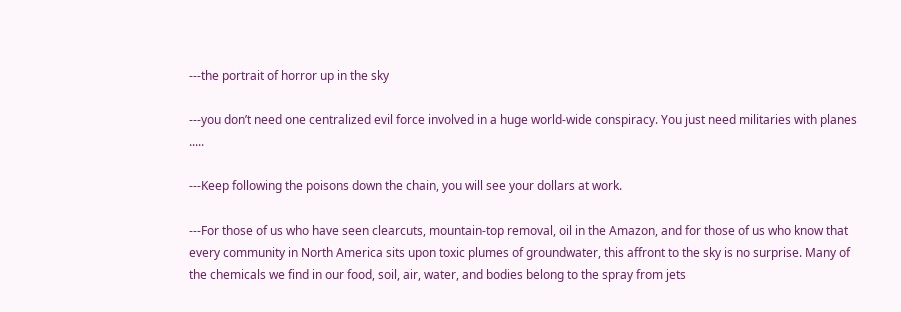---the portrait of horror up in the sky

---you don’t need one centralized evil force involved in a huge world-wide conspiracy. You just need militaries with planes .....

---Keep following the poisons down the chain, you will see your dollars at work.

---For those of us who have seen clearcuts, mountain-top removal, oil in the Amazon, and for those of us who know that every community in North America sits upon toxic plumes of groundwater, this affront to the sky is no surprise. Many of the chemicals we find in our food, soil, air, water, and bodies belong to the spray from jets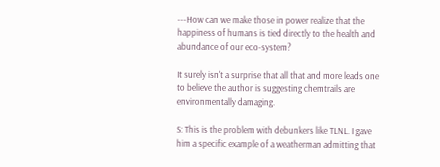---How can we make those in power realize that the happiness of humans is tied directly to the health and abundance of our eco-system?

It surely isn't a surprise that all that and more leads one to believe the author is suggesting chemtrails are environmentally damaging.

S: This is the problem with debunkers like TLNL. I gave him a specific example of a weatherman admitting that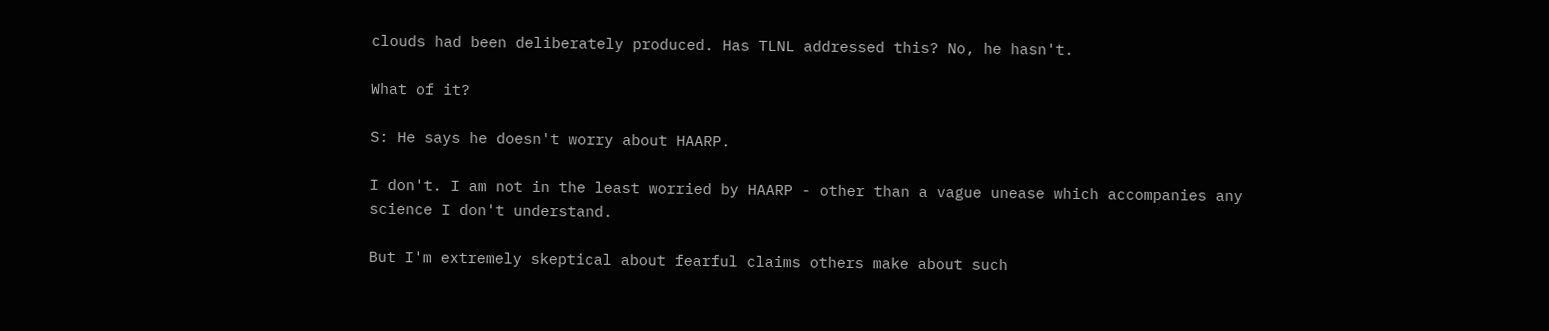clouds had been deliberately produced. Has TLNL addressed this? No, he hasn't.

What of it?

S: He says he doesn't worry about HAARP.

I don't. I am not in the least worried by HAARP - other than a vague unease which accompanies any science I don't understand.

But I'm extremely skeptical about fearful claims others make about such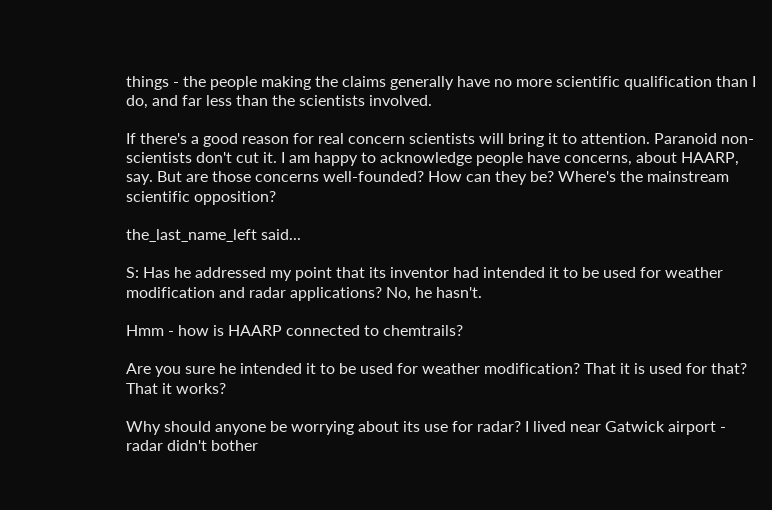things - the people making the claims generally have no more scientific qualification than I do, and far less than the scientists involved.

If there's a good reason for real concern scientists will bring it to attention. Paranoid non-scientists don't cut it. I am happy to acknowledge people have concerns, about HAARP, say. But are those concerns well-founded? How can they be? Where's the mainstream scientific opposition?

the_last_name_left said...

S: Has he addressed my point that its inventor had intended it to be used for weather modification and radar applications? No, he hasn't.

Hmm - how is HAARP connected to chemtrails?

Are you sure he intended it to be used for weather modification? That it is used for that? That it works?

Why should anyone be worrying about its use for radar? I lived near Gatwick airport - radar didn't bother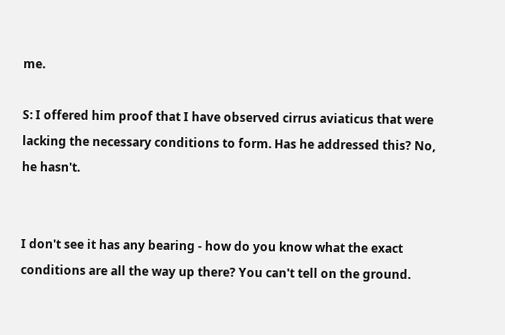me.

S: I offered him proof that I have observed cirrus aviaticus that were lacking the necessary conditions to form. Has he addressed this? No, he hasn't.


I don't see it has any bearing - how do you know what the exact conditions are all the way up there? You can't tell on the ground.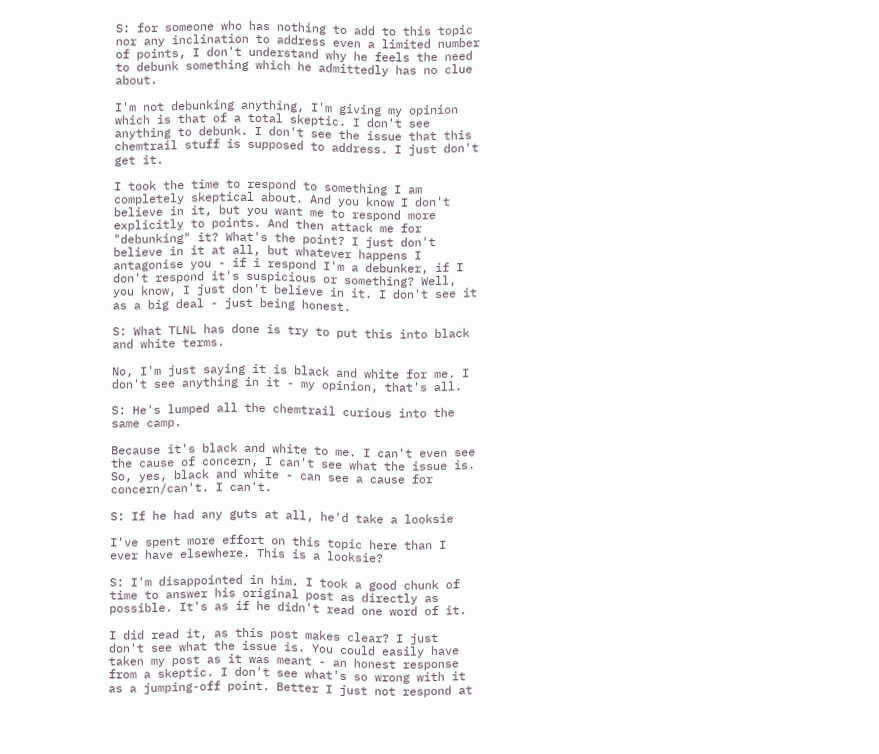S: for someone who has nothing to add to this topic nor any inclination to address even a limited number of points, I don't understand why he feels the need to debunk something which he admittedly has no clue about.

I'm not debunking anything, I'm giving my opinion which is that of a total skeptic. I don't see anything to debunk. I don't see the issue that this chemtrail stuff is supposed to address. I just don't get it.

I took the time to respond to something I am completely skeptical about. And you know I don't believe in it, but you want me to respond more explicitly to points. And then attack me for "debunking" it? What's the point? I just don't believe in it at all, but whatever happens I antagonise you - if i respond I'm a debunker, if I don't respond it's suspicious or something? Well, you know, I just don't believe in it. I don't see it as a big deal - just being honest.

S: What TLNL has done is try to put this into black and white terms.

No, I'm just saying it is black and white for me. I don't see anything in it - my opinion, that's all.

S: He's lumped all the chemtrail curious into the same camp.

Because it's black and white to me. I can't even see the cause of concern, I can't see what the issue is. So, yes, black and white - can see a cause for concern/can't. I can't.

S: If he had any guts at all, he'd take a looksie

I've spent more effort on this topic here than I ever have elsewhere. This is a looksie?

S: I'm disappointed in him. I took a good chunk of time to answer his original post as directly as possible. It's as if he didn't read one word of it.

I did read it, as this post makes clear? I just don't see what the issue is. You could easily have taken my post as it was meant - an honest response from a skeptic. I don't see what's so wrong with it as a jumping-off point. Better I just not respond at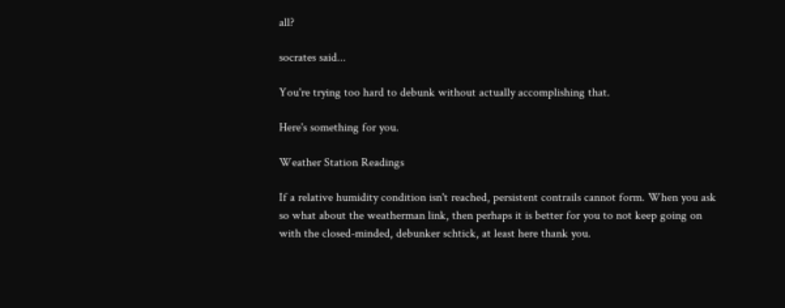all?

socrates said...

You're trying too hard to debunk without actually accomplishing that.

Here's something for you.

Weather Station Readings

If a relative humidity condition isn't reached, persistent contrails cannot form. When you ask so what about the weatherman link, then perhaps it is better for you to not keep going on with the closed-minded, debunker schtick, at least here thank you.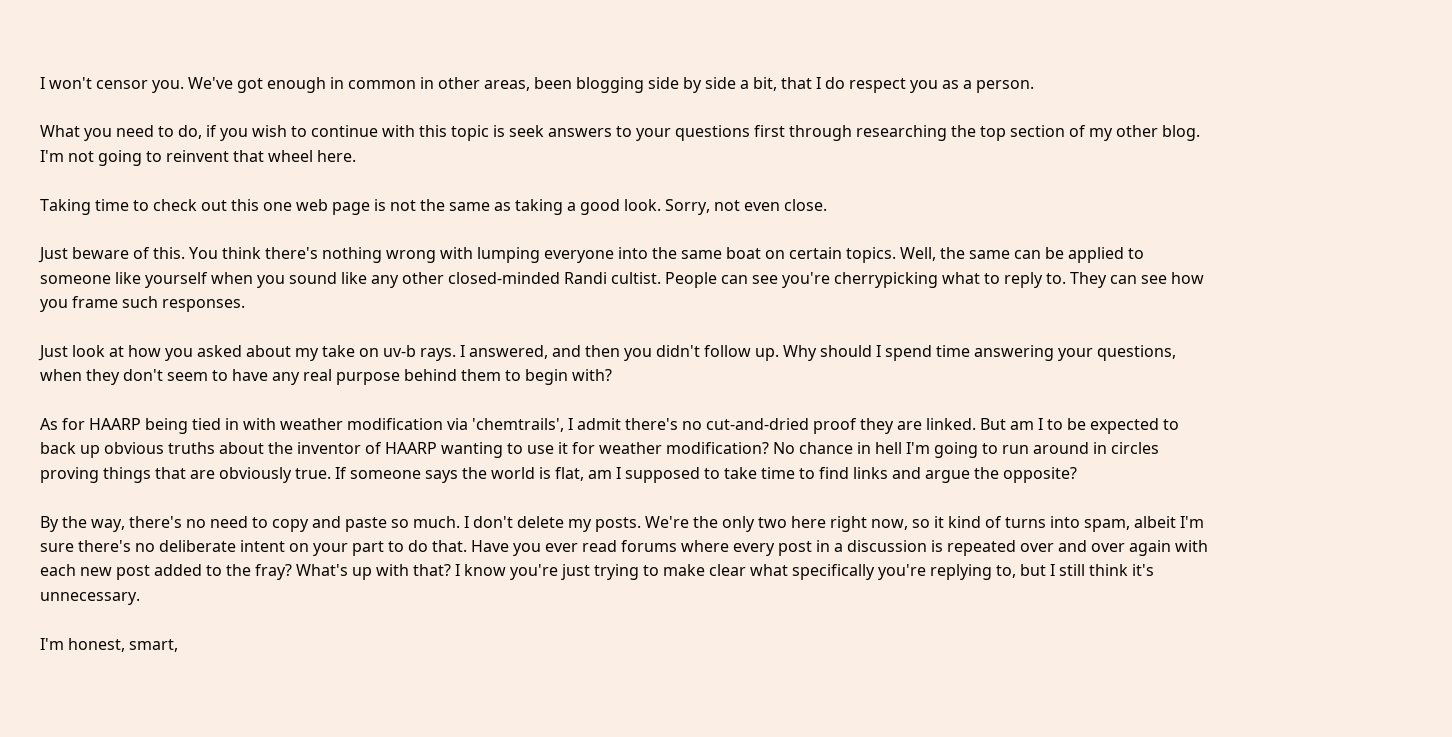I won't censor you. We've got enough in common in other areas, been blogging side by side a bit, that I do respect you as a person.

What you need to do, if you wish to continue with this topic is seek answers to your questions first through researching the top section of my other blog. I'm not going to reinvent that wheel here.

Taking time to check out this one web page is not the same as taking a good look. Sorry, not even close.

Just beware of this. You think there's nothing wrong with lumping everyone into the same boat on certain topics. Well, the same can be applied to someone like yourself when you sound like any other closed-minded Randi cultist. People can see you're cherrypicking what to reply to. They can see how you frame such responses.

Just look at how you asked about my take on uv-b rays. I answered, and then you didn't follow up. Why should I spend time answering your questions, when they don't seem to have any real purpose behind them to begin with?

As for HAARP being tied in with weather modification via 'chemtrails', I admit there's no cut-and-dried proof they are linked. But am I to be expected to back up obvious truths about the inventor of HAARP wanting to use it for weather modification? No chance in hell I'm going to run around in circles proving things that are obviously true. If someone says the world is flat, am I supposed to take time to find links and argue the opposite?

By the way, there's no need to copy and paste so much. I don't delete my posts. We're the only two here right now, so it kind of turns into spam, albeit I'm sure there's no deliberate intent on your part to do that. Have you ever read forums where every post in a discussion is repeated over and over again with each new post added to the fray? What's up with that? I know you're just trying to make clear what specifically you're replying to, but I still think it's unnecessary.

I'm honest, smart,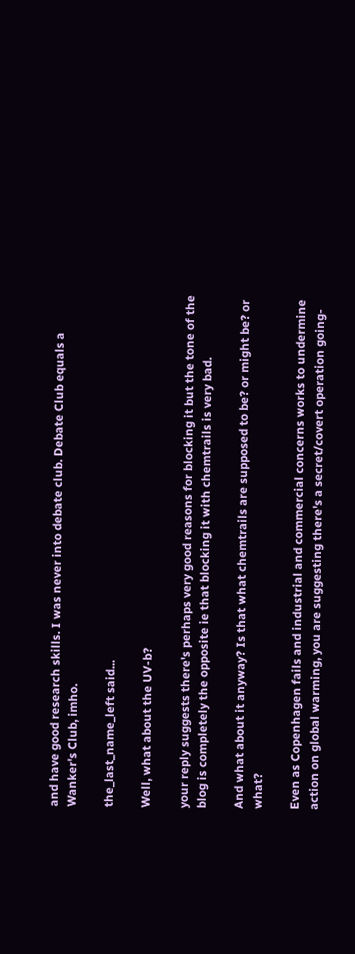and have good research skills. I was never into debate club. Debate Club equals a Wanker's Club, imho.

the_last_name_left said...

Well, what about the UV-b?

your reply suggests there's perhaps very good reasons for blocking it but the tone of the blog is completely the opposite ie that blocking it with chemtrails is very bad.

And what about it anyway? Is that what chemtrails are supposed to be? or might be? or what?

Even as Copenhagen fails and industrial and commercial concerns works to undermine action on global warming, you are suggesting there's a secret/covert operation going-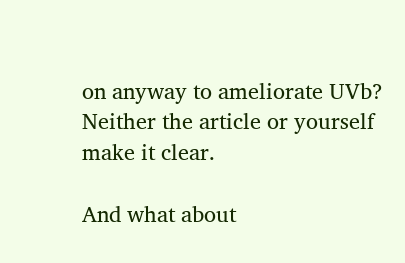on anyway to ameliorate UVb? Neither the article or yourself make it clear.

And what about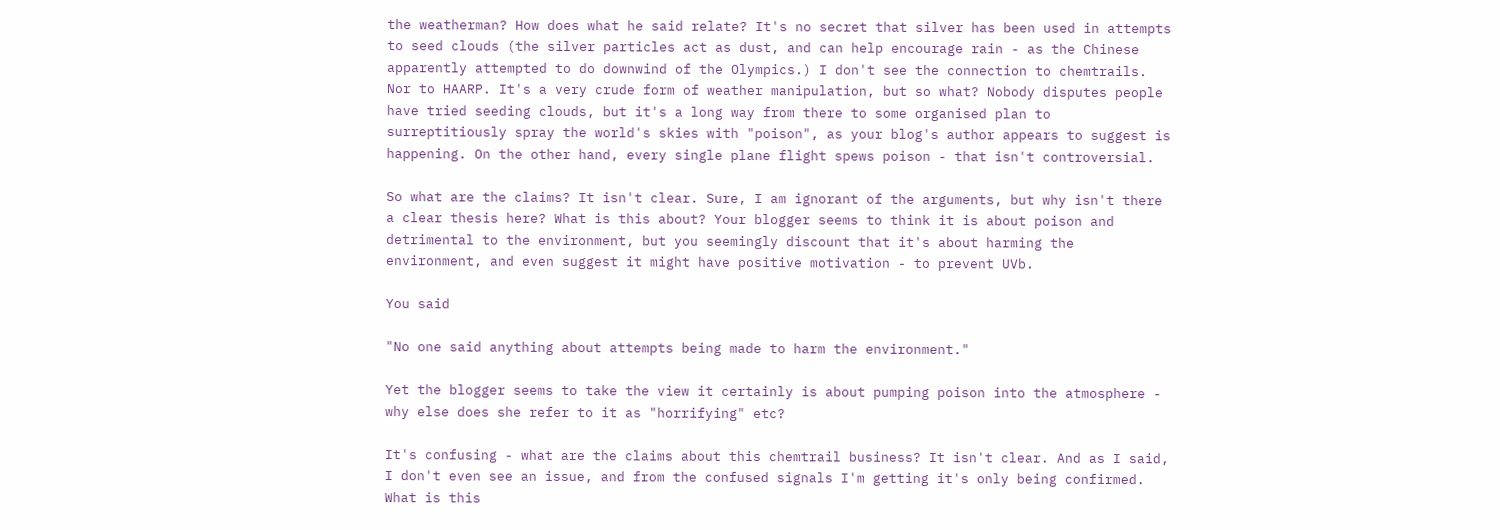the weatherman? How does what he said relate? It's no secret that silver has been used in attempts to seed clouds (the silver particles act as dust, and can help encourage rain - as the Chinese apparently attempted to do downwind of the Olympics.) I don't see the connection to chemtrails. Nor to HAARP. It's a very crude form of weather manipulation, but so what? Nobody disputes people have tried seeding clouds, but it's a long way from there to some organised plan to surreptitiously spray the world's skies with "poison", as your blog's author appears to suggest is happening. On the other hand, every single plane flight spews poison - that isn't controversial.

So what are the claims? It isn't clear. Sure, I am ignorant of the arguments, but why isn't there a clear thesis here? What is this about? Your blogger seems to think it is about poison and detrimental to the environment, but you seemingly discount that it's about harming the environment, and even suggest it might have positive motivation - to prevent UVb.

You said

"No one said anything about attempts being made to harm the environment."

Yet the blogger seems to take the view it certainly is about pumping poison into the atmosphere - why else does she refer to it as "horrifying" etc?

It's confusing - what are the claims about this chemtrail business? It isn't clear. And as I said, I don't even see an issue, and from the confused signals I'm getting it's only being confirmed. What is this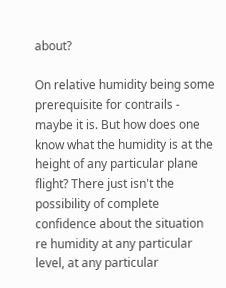about?

On relative humidity being some prerequisite for contrails - maybe it is. But how does one know what the humidity is at the height of any particular plane flight? There just isn't the possibility of complete confidence about the situation re humidity at any particular level, at any particular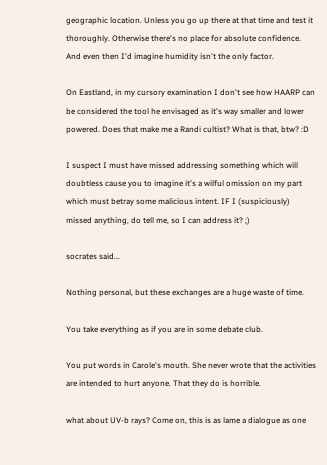geographic location. Unless you go up there at that time and test it thoroughly. Otherwise there's no place for absolute confidence. And even then I'd imagine humidity isn't the only factor.

On Eastland, in my cursory examination I don't see how HAARP can be considered the tool he envisaged as it's way smaller and lower powered. Does that make me a Randi cultist? What is that, btw? :D

I suspect I must have missed addressing something which will doubtless cause you to imagine it's a wilful omission on my part which must betray some malicious intent. IF I (suspiciously) missed anything, do tell me, so I can address it? ;)

socrates said...

Nothing personal, but these exchanges are a huge waste of time.

You take everything as if you are in some debate club.

You put words in Carole's mouth. She never wrote that the activities are intended to hurt anyone. That they do is horrible.

what about UV-b rays? Come on, this is as lame a dialogue as one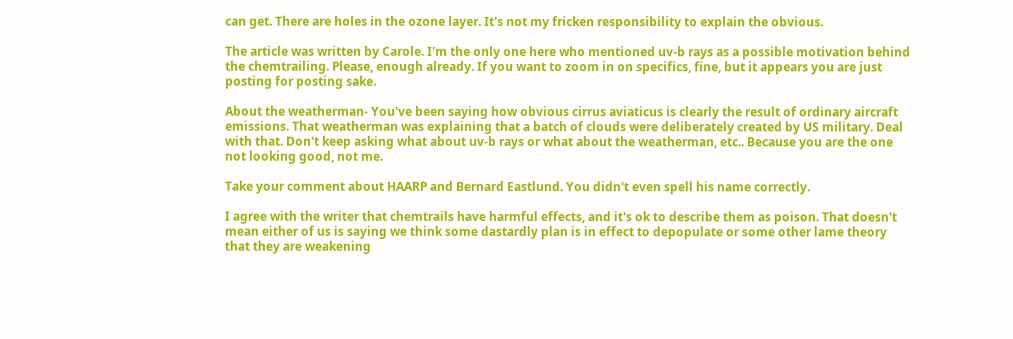can get. There are holes in the ozone layer. It's not my fricken responsibility to explain the obvious.

The article was written by Carole. I'm the only one here who mentioned uv-b rays as a possible motivation behind the chemtrailing. Please, enough already. If you want to zoom in on specifics, fine, but it appears you are just posting for posting sake.

About the weatherman- You've been saying how obvious cirrus aviaticus is clearly the result of ordinary aircraft emissions. That weatherman was explaining that a batch of clouds were deliberately created by US military. Deal with that. Don't keep asking what about uv-b rays or what about the weatherman, etc.. Because you are the one not looking good, not me.

Take your comment about HAARP and Bernard Eastlund. You didn't even spell his name correctly.

I agree with the writer that chemtrails have harmful effects, and it's ok to describe them as poison. That doesn't mean either of us is saying we think some dastardly plan is in effect to depopulate or some other lame theory that they are weakening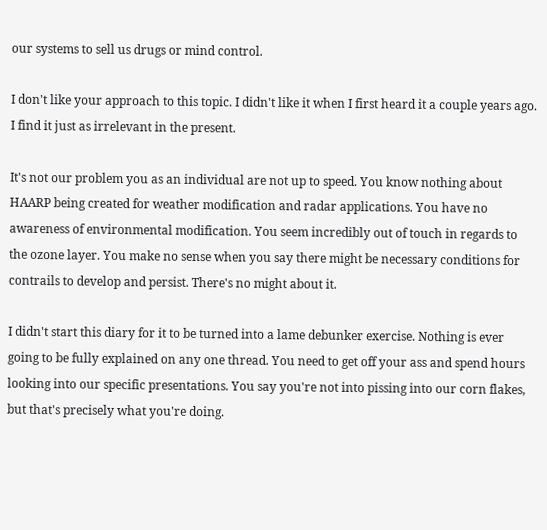our systems to sell us drugs or mind control.

I don't like your approach to this topic. I didn't like it when I first heard it a couple years ago. I find it just as irrelevant in the present.

It's not our problem you as an individual are not up to speed. You know nothing about HAARP being created for weather modification and radar applications. You have no awareness of environmental modification. You seem incredibly out of touch in regards to the ozone layer. You make no sense when you say there might be necessary conditions for contrails to develop and persist. There's no might about it.

I didn't start this diary for it to be turned into a lame debunker exercise. Nothing is ever going to be fully explained on any one thread. You need to get off your ass and spend hours looking into our specific presentations. You say you're not into pissing into our corn flakes, but that's precisely what you're doing.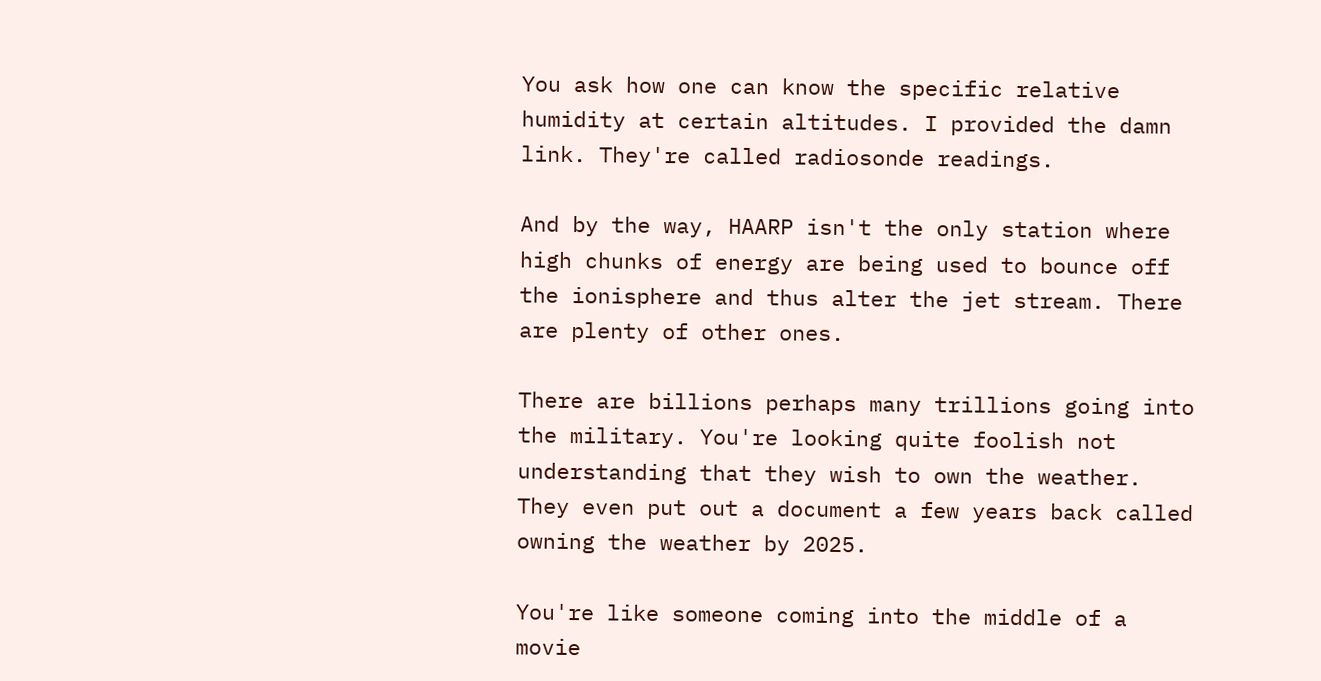You ask how one can know the specific relative humidity at certain altitudes. I provided the damn link. They're called radiosonde readings.

And by the way, HAARP isn't the only station where high chunks of energy are being used to bounce off the ionisphere and thus alter the jet stream. There are plenty of other ones.

There are billions perhaps many trillions going into the military. You're looking quite foolish not understanding that they wish to own the weather. They even put out a document a few years back called owning the weather by 2025.

You're like someone coming into the middle of a movie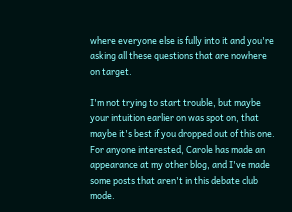where everyone else is fully into it and you're asking all these questions that are nowhere on target.

I'm not trying to start trouble, but maybe your intuition earlier on was spot on, that maybe it's best if you dropped out of this one. For anyone interested, Carole has made an appearance at my other blog, and I've made some posts that aren't in this debate club mode.